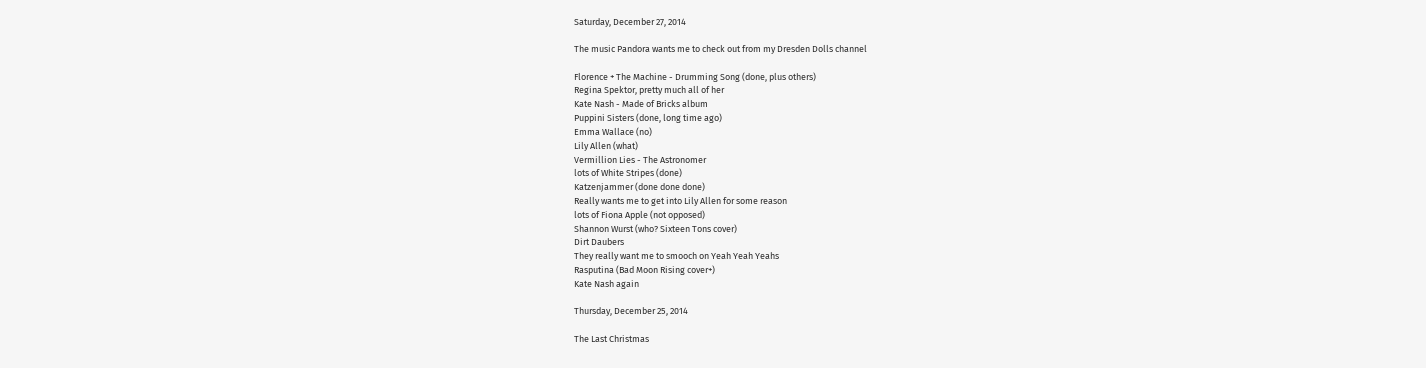Saturday, December 27, 2014

The music Pandora wants me to check out from my Dresden Dolls channel

Florence + The Machine - Drumming Song (done, plus others)
Regina Spektor, pretty much all of her
Kate Nash - Made of Bricks album
Puppini Sisters (done, long time ago)
Emma Wallace (no)
Lily Allen (what)
Vermillion Lies - The Astronomer
lots of White Stripes (done)
Katzenjammer (done done done)
Really wants me to get into Lily Allen for some reason
lots of Fiona Apple (not opposed)
Shannon Wurst (who? Sixteen Tons cover)
Dirt Daubers
They really want me to smooch on Yeah Yeah Yeahs
Rasputina (Bad Moon Rising cover+)
Kate Nash again

Thursday, December 25, 2014

The Last Christmas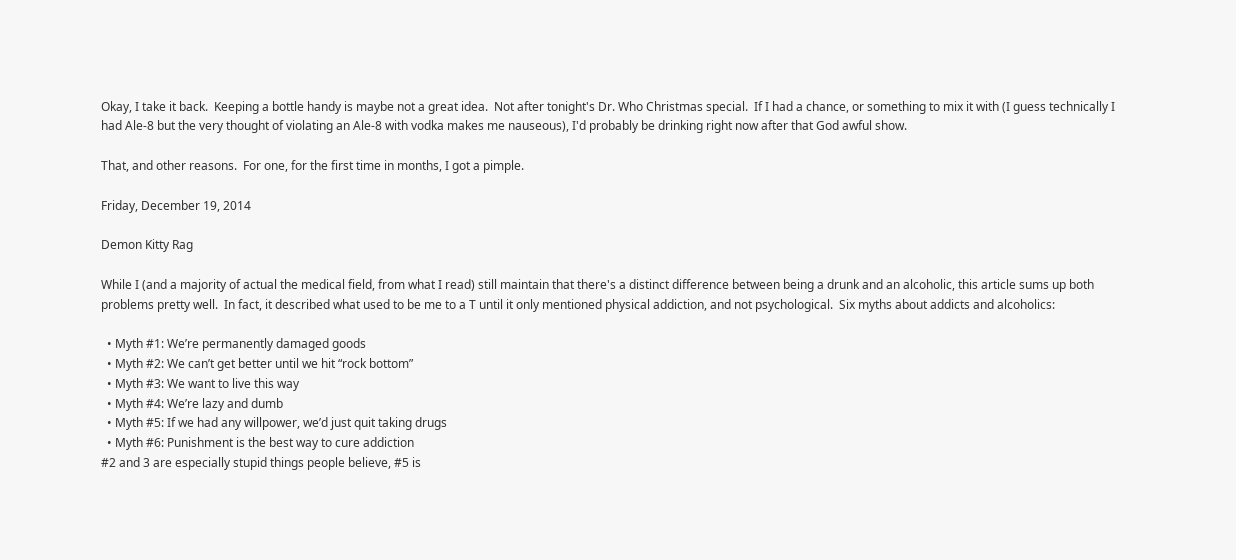Okay, I take it back.  Keeping a bottle handy is maybe not a great idea.  Not after tonight's Dr. Who Christmas special.  If I had a chance, or something to mix it with (I guess technically I had Ale-8 but the very thought of violating an Ale-8 with vodka makes me nauseous), I'd probably be drinking right now after that God awful show.

That, and other reasons.  For one, for the first time in months, I got a pimple.

Friday, December 19, 2014

Demon Kitty Rag

While I (and a majority of actual the medical field, from what I read) still maintain that there's a distinct difference between being a drunk and an alcoholic, this article sums up both problems pretty well.  In fact, it described what used to be me to a T until it only mentioned physical addiction, and not psychological.  Six myths about addicts and alcoholics:

  • Myth #1: We’re permanently damaged goods
  • Myth #2: We can’t get better until we hit “rock bottom”
  • Myth #3: We want to live this way
  • Myth #4: We’re lazy and dumb
  • Myth #5: If we had any willpower, we’d just quit taking drugs
  • Myth #6: Punishment is the best way to cure addiction
#2 and 3 are especially stupid things people believe, #5 is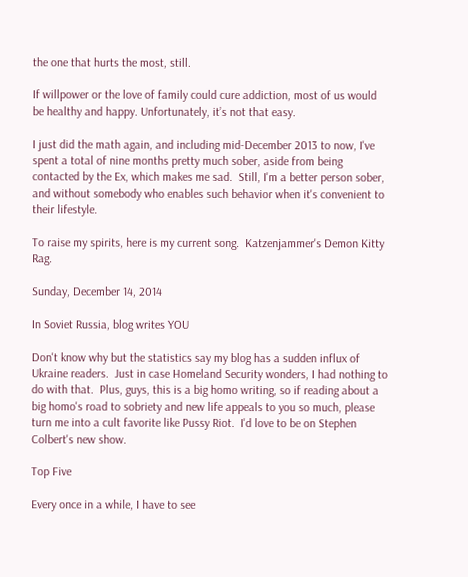the one that hurts the most, still.

If willpower or the love of family could cure addiction, most of us would be healthy and happy. Unfortunately, it’s not that easy.

I just did the math again, and including mid-December 2013 to now, I've spent a total of nine months pretty much sober, aside from being contacted by the Ex, which makes me sad.  Still, I'm a better person sober, and without somebody who enables such behavior when it's convenient to their lifestyle.

To raise my spirits, here is my current song.  Katzenjammer's Demon Kitty Rag.

Sunday, December 14, 2014

In Soviet Russia, blog writes YOU

Don't know why but the statistics say my blog has a sudden influx of Ukraine readers.  Just in case Homeland Security wonders, I had nothing to do with that.  Plus, guys, this is a big homo writing, so if reading about a big homo's road to sobriety and new life appeals to you so much, please turn me into a cult favorite like Pussy Riot.  I'd love to be on Stephen Colbert's new show.

Top Five

Every once in a while, I have to see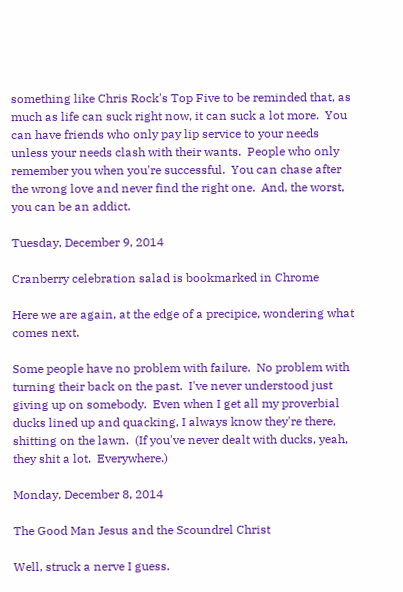something like Chris Rock's Top Five to be reminded that, as much as life can suck right now, it can suck a lot more.  You can have friends who only pay lip service to your needs unless your needs clash with their wants.  People who only remember you when you're successful.  You can chase after the wrong love and never find the right one.  And, the worst, you can be an addict.

Tuesday, December 9, 2014

Cranberry celebration salad is bookmarked in Chrome

Here we are again, at the edge of a precipice, wondering what comes next.

Some people have no problem with failure.  No problem with turning their back on the past.  I've never understood just giving up on somebody.  Even when I get all my proverbial ducks lined up and quacking, I always know they're there, shitting on the lawn.  (If you've never dealt with ducks, yeah, they shit a lot.  Everywhere.)

Monday, December 8, 2014

The Good Man Jesus and the Scoundrel Christ

Well, struck a nerve I guess.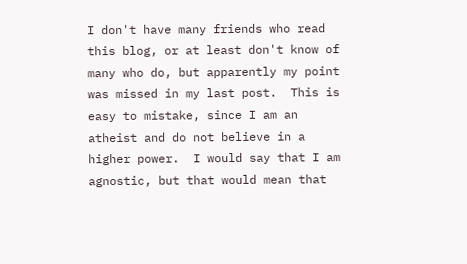I don't have many friends who read this blog, or at least don't know of many who do, but apparently my point was missed in my last post.  This is easy to mistake, since I am an atheist and do not believe in a higher power.  I would say that I am agnostic, but that would mean that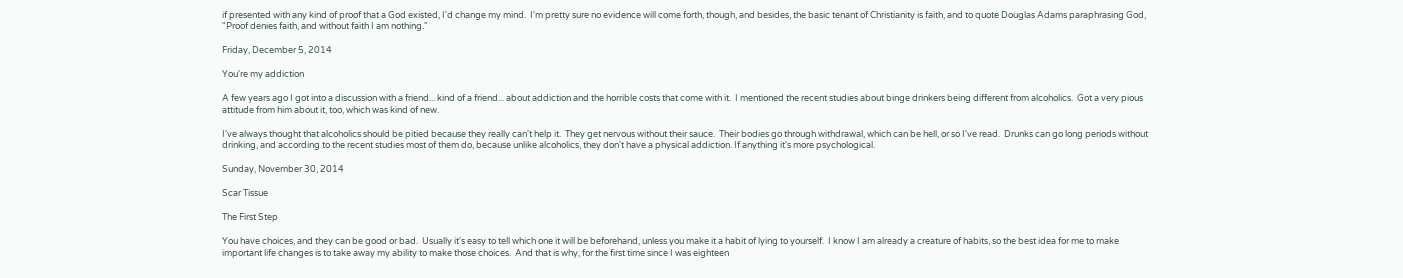if presented with any kind of proof that a God existed, I'd change my mind.  I'm pretty sure no evidence will come forth, though, and besides, the basic tenant of Christianity is faith, and to quote Douglas Adams paraphrasing God, "Proof denies faith, and without faith I am nothing."

Friday, December 5, 2014

You're my addiction

A few years ago I got into a discussion with a friend... kind of a friend... about addiction and the horrible costs that come with it.  I mentioned the recent studies about binge drinkers being different from alcoholics.  Got a very pious attitude from him about it, too, which was kind of new.

I've always thought that alcoholics should be pitied because they really can't help it.  They get nervous without their sauce.  Their bodies go through withdrawal, which can be hell, or so I've read.  Drunks can go long periods without drinking, and according to the recent studies most of them do, because unlike alcoholics, they don't have a physical addiction. If anything it's more psychological.

Sunday, November 30, 2014

Scar Tissue

The First Step

You have choices, and they can be good or bad.  Usually it's easy to tell which one it will be beforehand, unless you make it a habit of lying to yourself.  I know I am already a creature of habits, so the best idea for me to make important life changes is to take away my ability to make those choices.  And that is why, for the first time since I was eighteen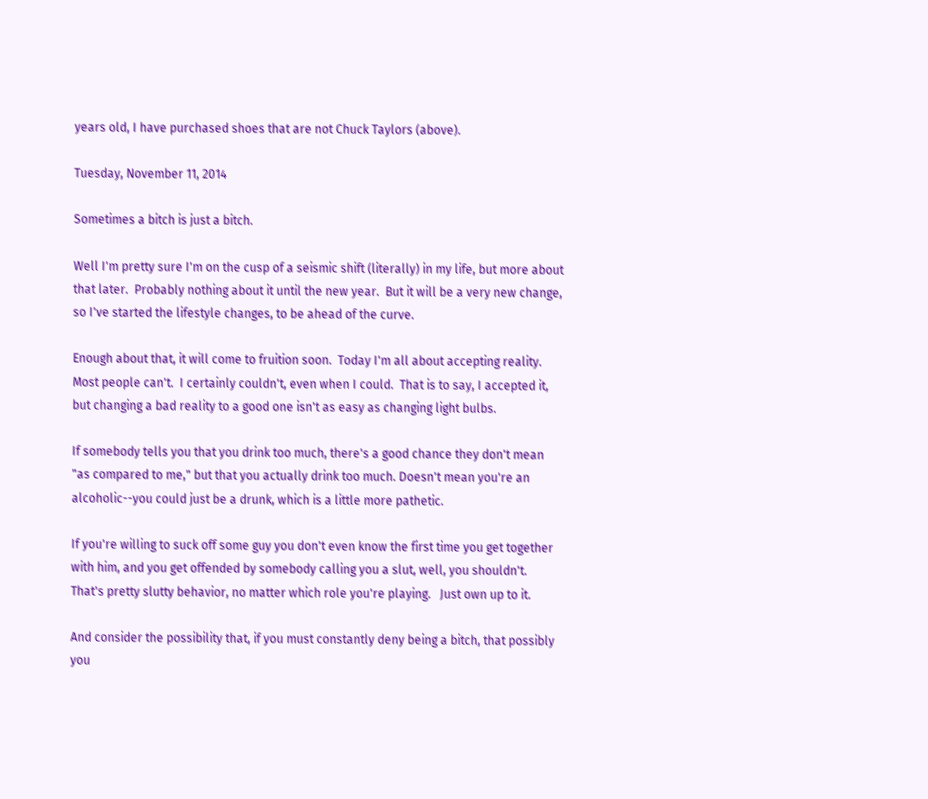years old, I have purchased shoes that are not Chuck Taylors (above).

Tuesday, November 11, 2014

Sometimes a bitch is just a bitch.

Well I'm pretty sure I'm on the cusp of a seismic shift (literally) in my life, but more about that later.  Probably nothing about it until the new year.  But it will be a very new change, so I've started the lifestyle changes, to be ahead of the curve.

Enough about that, it will come to fruition soon.  Today I'm all about accepting reality.  Most people can't.  I certainly couldn't, even when I could.  That is to say, I accepted it, but changing a bad reality to a good one isn't as easy as changing light bulbs.

If somebody tells you that you drink too much, there's a good chance they don't mean "as compared to me," but that you actually drink too much. Doesn't mean you're an alcoholic--you could just be a drunk, which is a little more pathetic.

If you're willing to suck off some guy you don't even know the first time you get together with him, and you get offended by somebody calling you a slut, well, you shouldn't.  That's pretty slutty behavior, no matter which role you're playing.   Just own up to it.

And consider the possibility that, if you must constantly deny being a bitch, that possibly you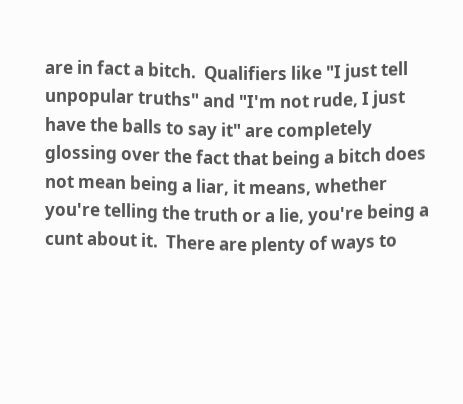are in fact a bitch.  Qualifiers like "I just tell unpopular truths" and "I'm not rude, I just have the balls to say it" are completely glossing over the fact that being a bitch does not mean being a liar, it means, whether you're telling the truth or a lie, you're being a cunt about it.  There are plenty of ways to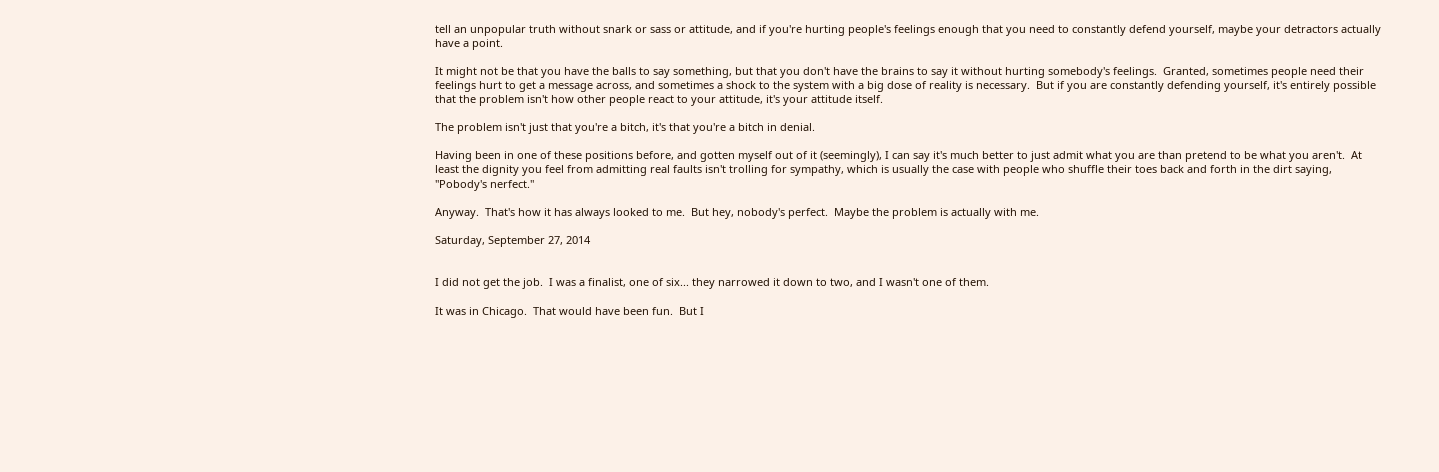tell an unpopular truth without snark or sass or attitude, and if you're hurting people's feelings enough that you need to constantly defend yourself, maybe your detractors actually have a point.

It might not be that you have the balls to say something, but that you don't have the brains to say it without hurting somebody's feelings.  Granted, sometimes people need their feelings hurt to get a message across, and sometimes a shock to the system with a big dose of reality is necessary.  But if you are constantly defending yourself, it's entirely possible that the problem isn't how other people react to your attitude, it's your attitude itself.

The problem isn't just that you're a bitch, it's that you're a bitch in denial.

Having been in one of these positions before, and gotten myself out of it (seemingly), I can say it's much better to just admit what you are than pretend to be what you aren't.  At least the dignity you feel from admitting real faults isn't trolling for sympathy, which is usually the case with people who shuffle their toes back and forth in the dirt saying, "Pobody's nerfect."

Anyway.  That's how it has always looked to me.  But hey, nobody's perfect.  Maybe the problem is actually with me.

Saturday, September 27, 2014


I did not get the job.  I was a finalist, one of six... they narrowed it down to two, and I wasn't one of them.

It was in Chicago.  That would have been fun.  But I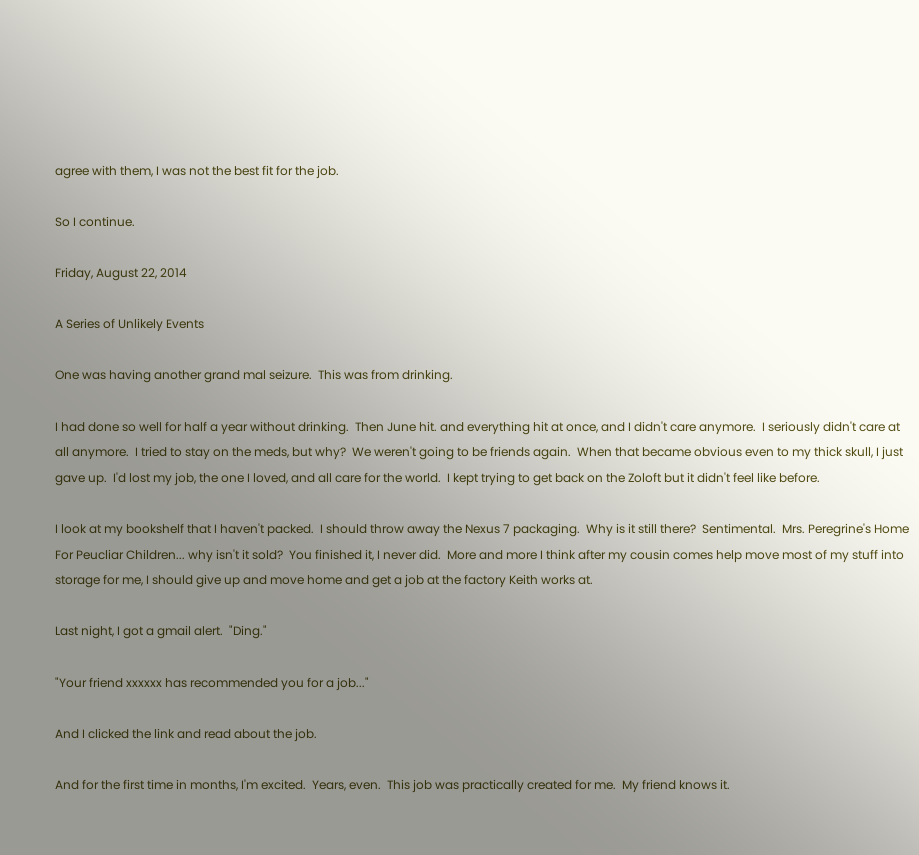agree with them, I was not the best fit for the job.

So I continue.

Friday, August 22, 2014

A Series of Unlikely Events

One was having another grand mal seizure.  This was from drinking.

I had done so well for half a year without drinking.  Then June hit. and everything hit at once, and I didn't care anymore.  I seriously didn't care at all anymore.  I tried to stay on the meds, but why?  We weren't going to be friends again.  When that became obvious even to my thick skull, I just gave up.  I'd lost my job, the one I loved, and all care for the world.  I kept trying to get back on the Zoloft but it didn't feel like before.

I look at my bookshelf that I haven't packed.  I should throw away the Nexus 7 packaging.  Why is it still there?  Sentimental.  Mrs. Peregrine's Home For Peucliar Children... why isn't it sold?  You finished it, I never did.  More and more I think after my cousin comes help move most of my stuff into storage for me, I should give up and move home and get a job at the factory Keith works at.

Last night, I got a gmail alert.  "Ding."

"Your friend xxxxxx has recommended you for a job..."

And I clicked the link and read about the job.

And for the first time in months, I'm excited.  Years, even.  This job was practically created for me.  My friend knows it.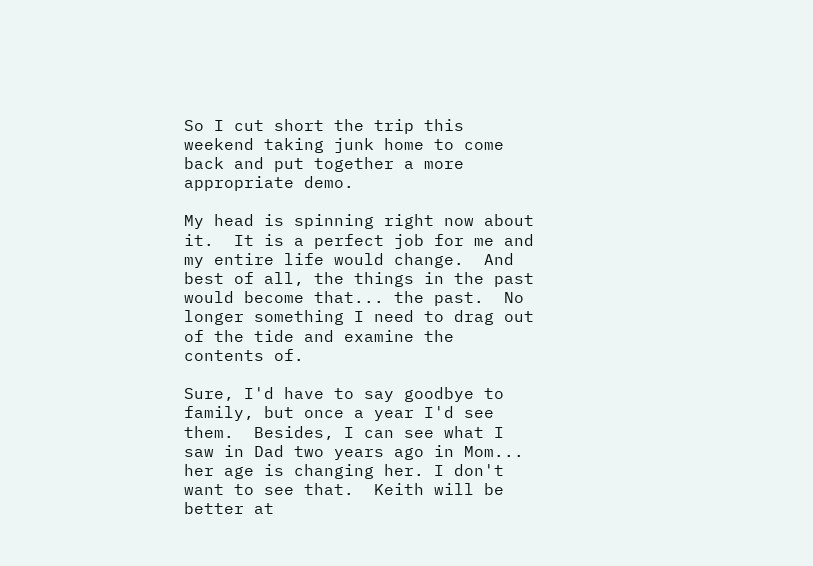So I cut short the trip this weekend taking junk home to come back and put together a more appropriate demo.

My head is spinning right now about it.  It is a perfect job for me and my entire life would change.  And best of all, the things in the past would become that... the past.  No longer something I need to drag out of the tide and examine the contents of.

Sure, I'd have to say goodbye to family, but once a year I'd see them.  Besides, I can see what I saw in Dad two years ago in Mom... her age is changing her. I don't want to see that.  Keith will be better at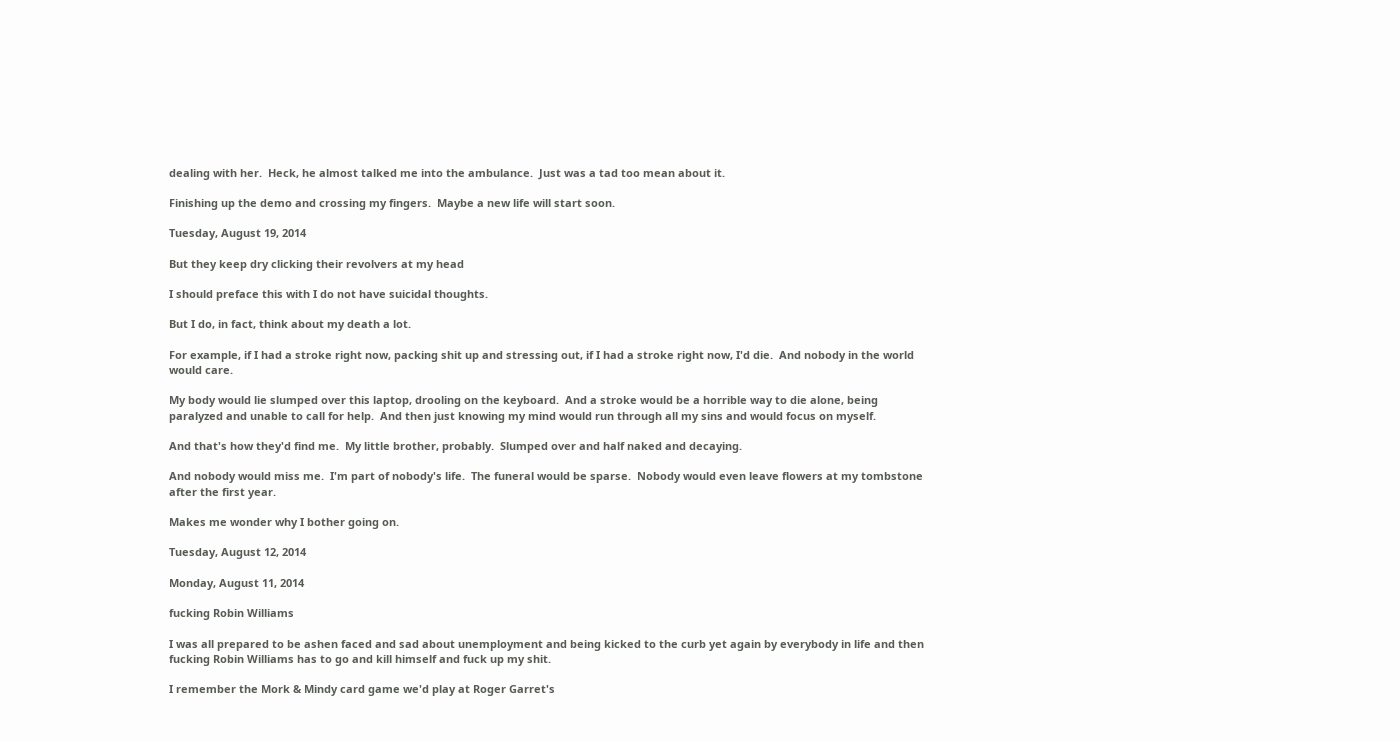dealing with her.  Heck, he almost talked me into the ambulance.  Just was a tad too mean about it.

Finishing up the demo and crossing my fingers.  Maybe a new life will start soon.

Tuesday, August 19, 2014

But they keep dry clicking their revolvers at my head

I should preface this with I do not have suicidal thoughts.

But I do, in fact, think about my death a lot.

For example, if I had a stroke right now, packing shit up and stressing out, if I had a stroke right now, I'd die.  And nobody in the world would care.

My body would lie slumped over this laptop, drooling on the keyboard.  And a stroke would be a horrible way to die alone, being paralyzed and unable to call for help.  And then just knowing my mind would run through all my sins and would focus on myself.

And that's how they'd find me.  My little brother, probably.  Slumped over and half naked and decaying.

And nobody would miss me.  I'm part of nobody's life.  The funeral would be sparse.  Nobody would even leave flowers at my tombstone after the first year.

Makes me wonder why I bother going on.

Tuesday, August 12, 2014

Monday, August 11, 2014

fucking Robin Williams

I was all prepared to be ashen faced and sad about unemployment and being kicked to the curb yet again by everybody in life and then fucking Robin Williams has to go and kill himself and fuck up my shit.

I remember the Mork & Mindy card game we'd play at Roger Garret's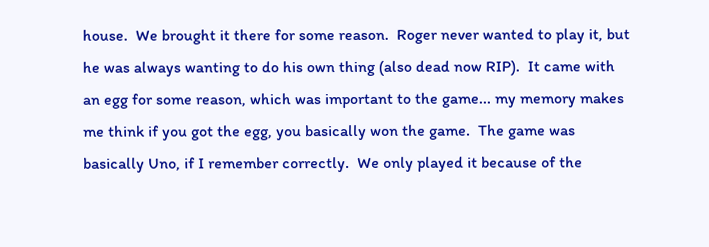house.  We brought it there for some reason.  Roger never wanted to play it, but he was always wanting to do his own thing (also dead now RIP).  It came with an egg for some reason, which was important to the game... my memory makes me think if you got the egg, you basically won the game.  The game was basically Uno, if I remember correctly.  We only played it because of the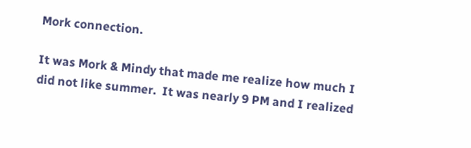Mork connection.

It was Mork & Mindy that made me realize how much I did not like summer.  It was nearly 9 PM and I realized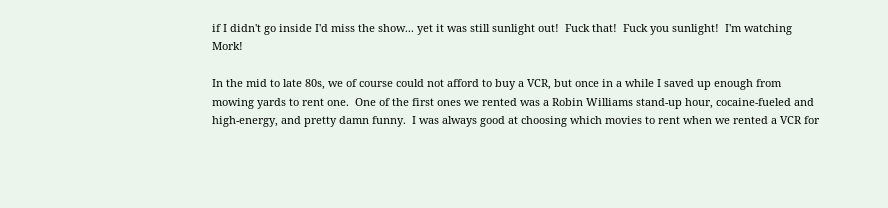if I didn't go inside I'd miss the show... yet it was still sunlight out!  Fuck that!  Fuck you sunlight!  I'm watching Mork!

In the mid to late 80s, we of course could not afford to buy a VCR, but once in a while I saved up enough from mowing yards to rent one.  One of the first ones we rented was a Robin Williams stand-up hour, cocaine-fueled and high-energy, and pretty damn funny.  I was always good at choosing which movies to rent when we rented a VCR for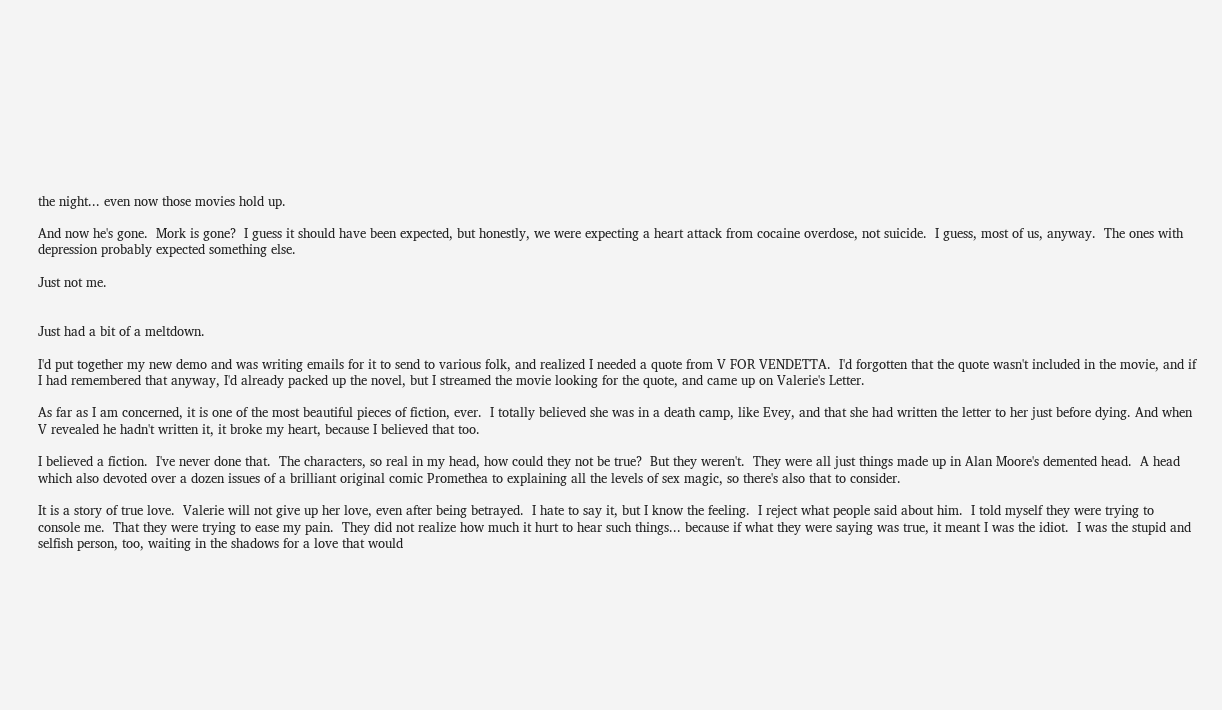the night... even now those movies hold up.

And now he's gone.  Mork is gone?  I guess it should have been expected, but honestly, we were expecting a heart attack from cocaine overdose, not suicide.  I guess, most of us, anyway.  The ones with depression probably expected something else.

Just not me.


Just had a bit of a meltdown.

I'd put together my new demo and was writing emails for it to send to various folk, and realized I needed a quote from V FOR VENDETTA.  I'd forgotten that the quote wasn't included in the movie, and if I had remembered that anyway, I'd already packed up the novel, but I streamed the movie looking for the quote, and came up on Valerie's Letter.

As far as I am concerned, it is one of the most beautiful pieces of fiction, ever.  I totally believed she was in a death camp, like Evey, and that she had written the letter to her just before dying. And when V revealed he hadn't written it, it broke my heart, because I believed that too.

I believed a fiction.  I've never done that.  The characters, so real in my head, how could they not be true?  But they weren't.  They were all just things made up in Alan Moore's demented head.  A head which also devoted over a dozen issues of a brilliant original comic Promethea to explaining all the levels of sex magic, so there's also that to consider.

It is a story of true love.  Valerie will not give up her love, even after being betrayed.  I hate to say it, but I know the feeling.  I reject what people said about him.  I told myself they were trying to console me.  That they were trying to ease my pain.  They did not realize how much it hurt to hear such things... because if what they were saying was true, it meant I was the idiot.  I was the stupid and selfish person, too, waiting in the shadows for a love that would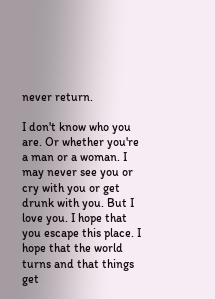never return.

I don't know who you are. Or whether you're a man or a woman. I may never see you or cry with you or get drunk with you. But I love you. I hope that you escape this place. I hope that the world turns and that things get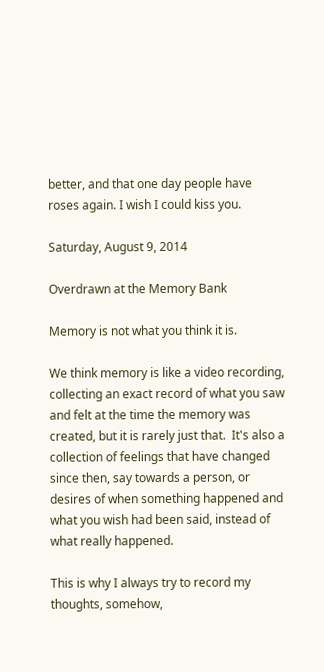better, and that one day people have roses again. I wish I could kiss you.

Saturday, August 9, 2014

Overdrawn at the Memory Bank

Memory is not what you think it is.

We think memory is like a video recording, collecting an exact record of what you saw and felt at the time the memory was created, but it is rarely just that.  It's also a collection of feelings that have changed since then, say towards a person, or desires of when something happened and what you wish had been said, instead of what really happened.

This is why I always try to record my thoughts, somehow,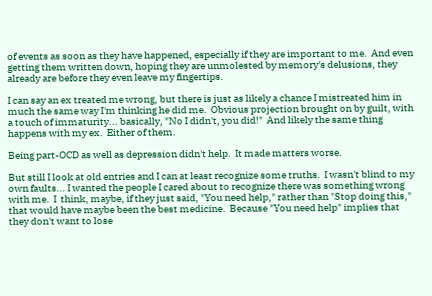of events as soon as they have happened, especially if they are important to me.  And even getting them written down, hoping they are unmolested by memory's delusions, they already are before they even leave my fingertips.

I can say an ex treated me wrong, but there is just as likely a chance I mistreated him in much the same way I'm thinking he did me.  Obvious projection brought on by guilt, with a touch of immaturity... basically, "No I didn't, you did!"  And likely the same thing happens with my ex.  Either of them.

Being part-OCD as well as depression didn't help.  It made matters worse.

But still I look at old entries and I can at least recognize some truths.  I wasn't blind to my own faults... I wanted the people I cared about to recognize there was something wrong with me.  I  think, maybe, if they just said, "You need help," rather than "Stop doing this," that would have maybe been the best medicine.  Because "You need help" implies that they don't want to lose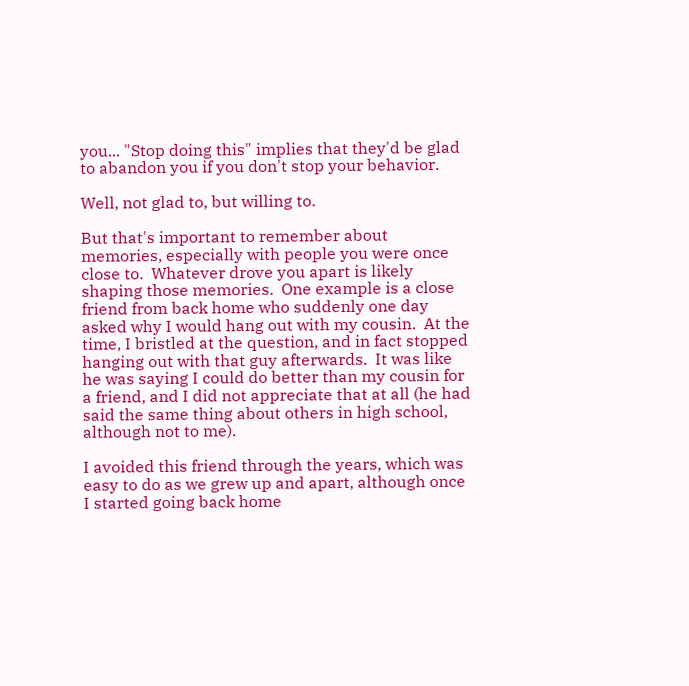you... "Stop doing this" implies that they'd be glad to abandon you if you don't stop your behavior.

Well, not glad to, but willing to.

But that's important to remember about memories, especially with people you were once close to.  Whatever drove you apart is likely shaping those memories.  One example is a close friend from back home who suddenly one day asked why I would hang out with my cousin.  At the time, I bristled at the question, and in fact stopped hanging out with that guy afterwards.  It was like he was saying I could do better than my cousin for a friend, and I did not appreciate that at all (he had said the same thing about others in high school, although not to me).

I avoided this friend through the years, which was easy to do as we grew up and apart, although once I started going back home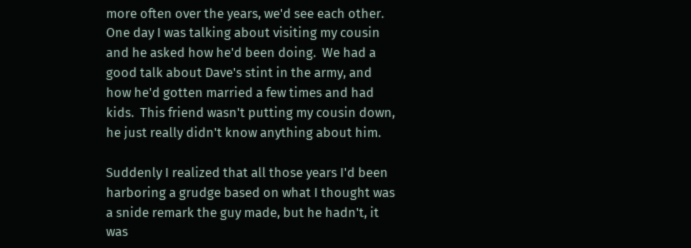more often over the years, we'd see each other.  One day I was talking about visiting my cousin and he asked how he'd been doing.  We had a good talk about Dave's stint in the army, and how he'd gotten married a few times and had kids.  This friend wasn't putting my cousin down, he just really didn't know anything about him.

Suddenly I realized that all those years I'd been harboring a grudge based on what I thought was a snide remark the guy made, but he hadn't, it was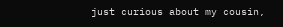just curious about my cousin,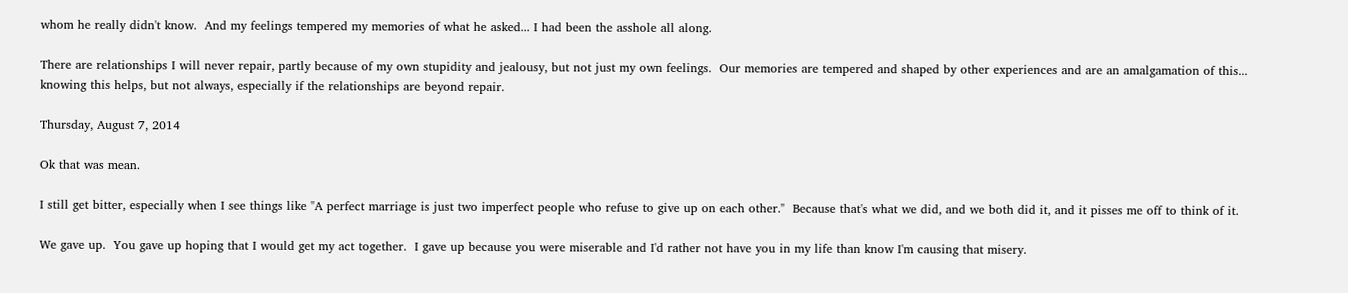whom he really didn't know.  And my feelings tempered my memories of what he asked... I had been the asshole all along.

There are relationships I will never repair, partly because of my own stupidity and jealousy, but not just my own feelings.  Our memories are tempered and shaped by other experiences and are an amalgamation of this... knowing this helps, but not always, especially if the relationships are beyond repair.

Thursday, August 7, 2014

Ok that was mean.

I still get bitter, especially when I see things like "A perfect marriage is just two imperfect people who refuse to give up on each other."  Because that's what we did, and we both did it, and it pisses me off to think of it.

We gave up.  You gave up hoping that I would get my act together.  I gave up because you were miserable and I'd rather not have you in my life than know I'm causing that misery.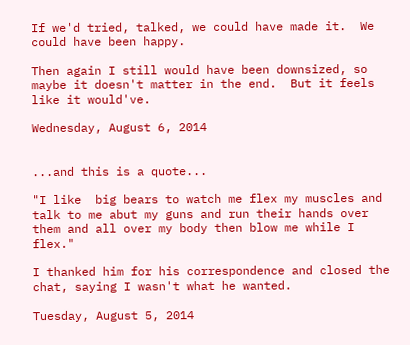If we'd tried, talked, we could have made it.  We could have been happy.

Then again I still would have been downsized, so maybe it doesn't matter in the end.  But it feels like it would've.

Wednesday, August 6, 2014


...and this is a quote...

"I like  big bears to watch me flex my muscles and talk to me abut my guns and run their hands over them and all over my body then blow me while I flex."

I thanked him for his correspondence and closed the chat, saying I wasn't what he wanted.

Tuesday, August 5, 2014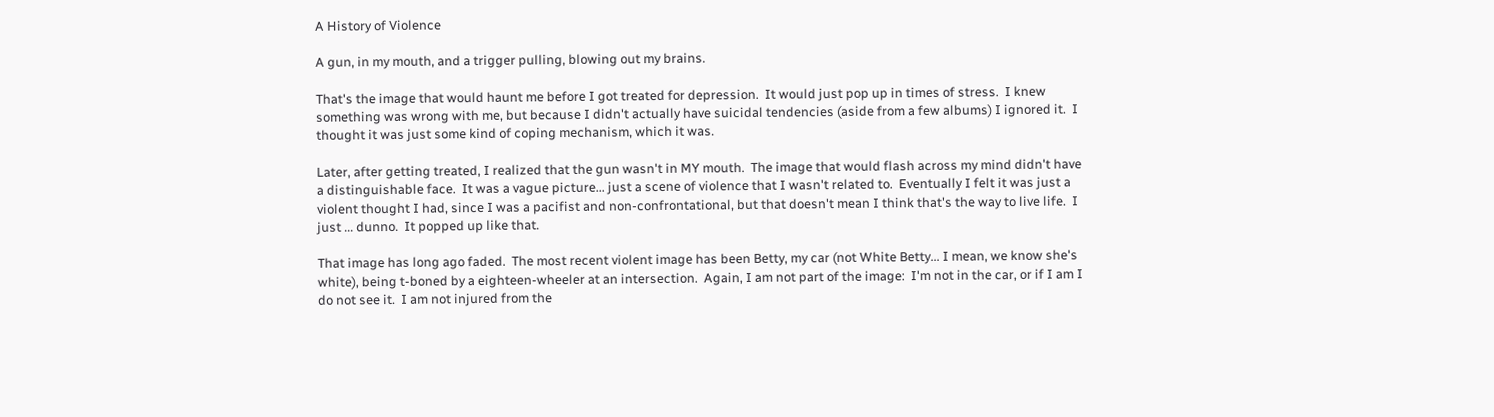A History of Violence

A gun, in my mouth, and a trigger pulling, blowing out my brains.

That's the image that would haunt me before I got treated for depression.  It would just pop up in times of stress.  I knew something was wrong with me, but because I didn't actually have suicidal tendencies (aside from a few albums) I ignored it.  I thought it was just some kind of coping mechanism, which it was.

Later, after getting treated, I realized that the gun wasn't in MY mouth.  The image that would flash across my mind didn't have a distinguishable face.  It was a vague picture... just a scene of violence that I wasn't related to.  Eventually I felt it was just a violent thought I had, since I was a pacifist and non-confrontational, but that doesn't mean I think that's the way to live life.  I just ... dunno.  It popped up like that.

That image has long ago faded.  The most recent violent image has been Betty, my car (not White Betty... I mean, we know she's white), being t-boned by a eighteen-wheeler at an intersection.  Again, I am not part of the image:  I'm not in the car, or if I am I do not see it.  I am not injured from the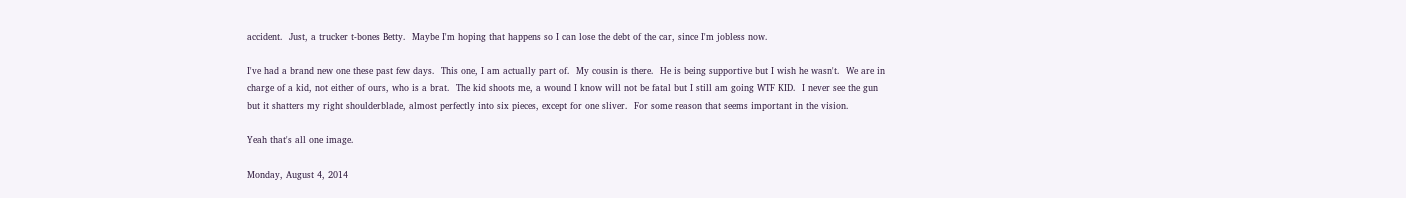accident.  Just, a trucker t-bones Betty.  Maybe I'm hoping that happens so I can lose the debt of the car, since I'm jobless now.

I've had a brand new one these past few days.  This one, I am actually part of.  My cousin is there.  He is being supportive but I wish he wasn't.  We are in charge of a kid, not either of ours, who is a brat.  The kid shoots me, a wound I know will not be fatal but I still am going WTF KID.  I never see the gun but it shatters my right shoulderblade, almost perfectly into six pieces, except for one sliver.  For some reason that seems important in the vision.

Yeah that's all one image.

Monday, August 4, 2014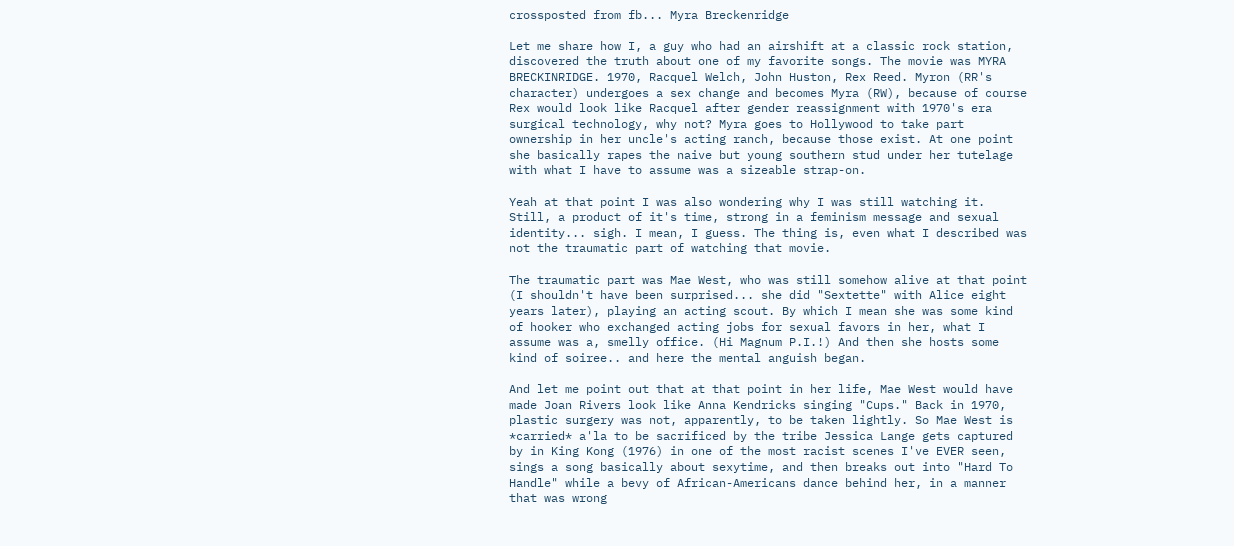crossposted from fb... Myra Breckenridge

Let me share how I, a guy who had an airshift at a classic rock station, discovered the truth about one of my favorite songs. The movie was MYRA BRECKINRIDGE. 1970, Racquel Welch, John Huston, Rex Reed. Myron (RR's character) undergoes a sex change and becomes Myra (RW), because of course Rex would look like Racquel after gender reassignment with 1970's era surgical technology, why not? Myra goes to Hollywood to take part ownership in her uncle's acting ranch, because those exist. At one point she basically rapes the naive but young southern stud under her tutelage with what I have to assume was a sizeable strap-on.

Yeah at that point I was also wondering why I was still watching it. Still, a product of it's time, strong in a feminism message and sexual identity... sigh. I mean, I guess. The thing is, even what I described was not the traumatic part of watching that movie.

The traumatic part was Mae West, who was still somehow alive at that point (I shouldn't have been surprised... she did "Sextette" with Alice eight years later), playing an acting scout. By which I mean she was some kind of hooker who exchanged acting jobs for sexual favors in her, what I assume was a, smelly office. (Hi Magnum P.I.!) And then she hosts some kind of soiree.. and here the mental anguish began.

And let me point out that at that point in her life, Mae West would have made Joan Rivers look like Anna Kendricks singing "Cups." Back in 1970, plastic surgery was not, apparently, to be taken lightly. So Mae West is *carried* a'la to be sacrificed by the tribe Jessica Lange gets captured by in King Kong (1976) in one of the most racist scenes I've EVER seen, sings a song basically about sexytime, and then breaks out into "Hard To Handle" while a bevy of African-Americans dance behind her, in a manner that was wrong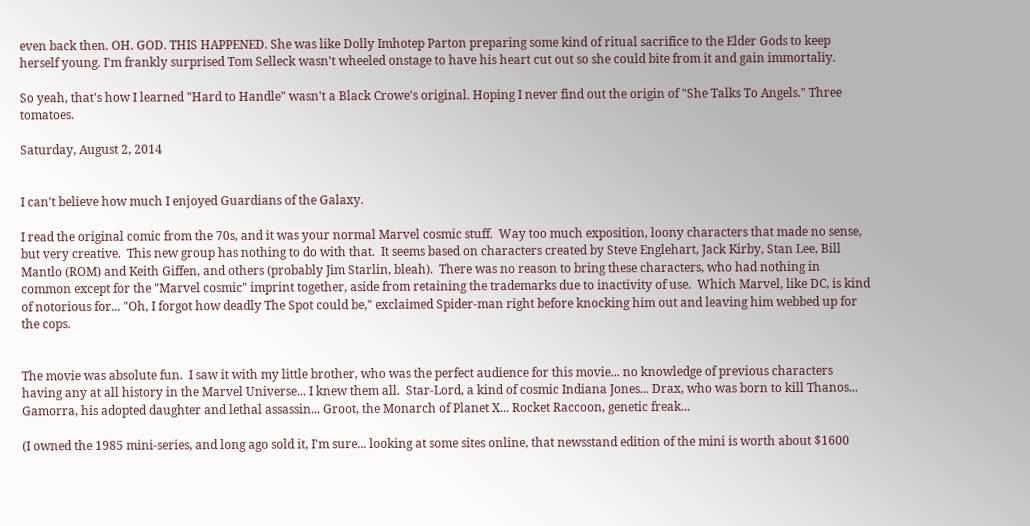even back then. OH. GOD. THIS HAPPENED. She was like Dolly Imhotep Parton preparing some kind of ritual sacrifice to the Elder Gods to keep herself young. I'm frankly surprised Tom Selleck wasn't wheeled onstage to have his heart cut out so she could bite from it and gain immortaliy.

So yeah, that's how I learned "Hard to Handle" wasn't a Black Crowe's original. Hoping I never find out the origin of "She Talks To Angels." Three tomatoes.

Saturday, August 2, 2014


I can't believe how much I enjoyed Guardians of the Galaxy.

I read the original comic from the 70s, and it was your normal Marvel cosmic stuff.  Way too much exposition, loony characters that made no sense, but very creative.  This new group has nothing to do with that.  It seems based on characters created by Steve Englehart, Jack Kirby, Stan Lee, Bill Mantlo (ROM) and Keith Giffen, and others (probably Jim Starlin, bleah).  There was no reason to bring these characters, who had nothing in common except for the "Marvel cosmic" imprint together, aside from retaining the trademarks due to inactivity of use.  Which Marvel, like DC, is kind of notorious for... "Oh, I forgot how deadly The Spot could be," exclaimed Spider-man right before knocking him out and leaving him webbed up for the cops.


The movie was absolute fun.  I saw it with my little brother, who was the perfect audience for this movie... no knowledge of previous characters having any at all history in the Marvel Universe... I knew them all.  Star-Lord, a kind of cosmic Indiana Jones... Drax, who was born to kill Thanos... Gamorra, his adopted daughter and lethal assassin... Groot, the Monarch of Planet X... Rocket Raccoon, genetic freak...

(I owned the 1985 mini-series, and long ago sold it, I'm sure... looking at some sites online, that newsstand edition of the mini is worth about $1600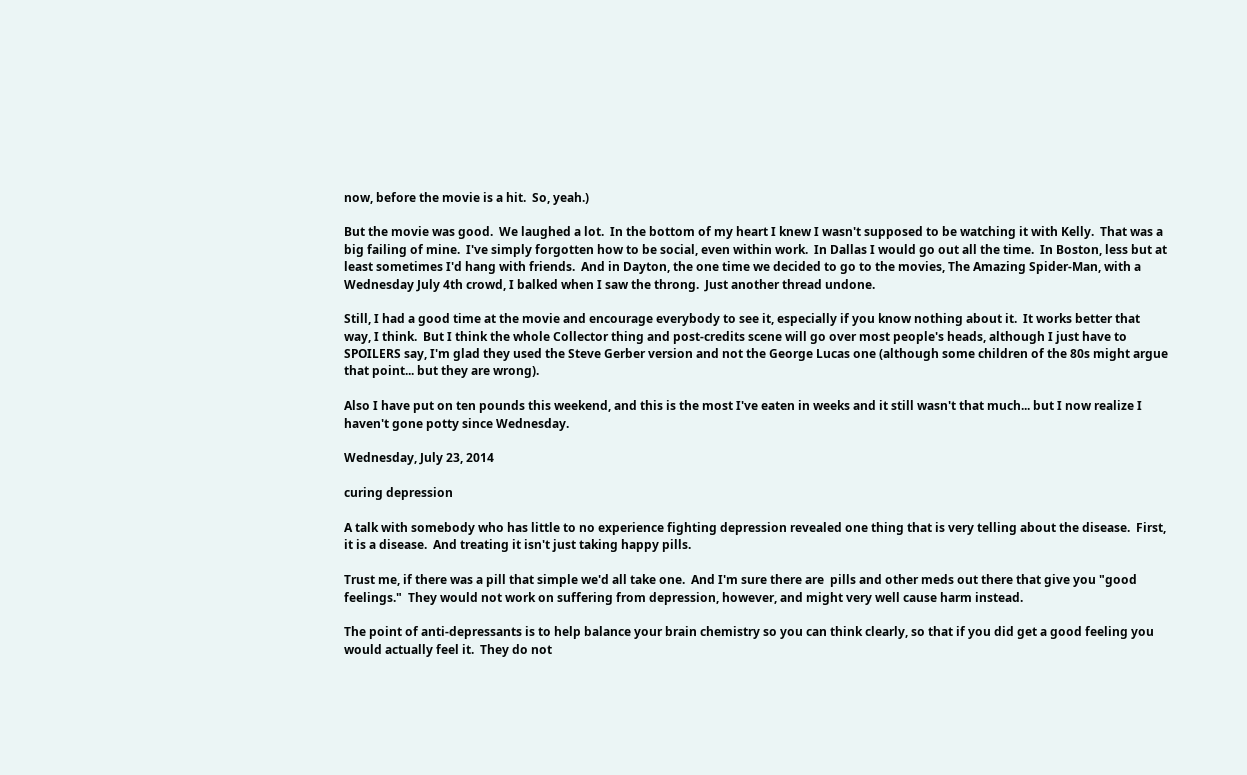now, before the movie is a hit.  So, yeah.)

But the movie was good.  We laughed a lot.  In the bottom of my heart I knew I wasn't supposed to be watching it with Kelly.  That was a big failing of mine.  I've simply forgotten how to be social, even within work.  In Dallas I would go out all the time.  In Boston, less but at least sometimes I'd hang with friends.  And in Dayton, the one time we decided to go to the movies, The Amazing Spider-Man, with a Wednesday July 4th crowd, I balked when I saw the throng.  Just another thread undone.

Still, I had a good time at the movie and encourage everybody to see it, especially if you know nothing about it.  It works better that way, I think.  But I think the whole Collector thing and post-credits scene will go over most people's heads, although I just have to SPOILERS say, I'm glad they used the Steve Gerber version and not the George Lucas one (although some children of the 80s might argue that point... but they are wrong).

Also I have put on ten pounds this weekend, and this is the most I've eaten in weeks and it still wasn't that much... but I now realize I haven't gone potty since Wednesday.

Wednesday, July 23, 2014

curing depression

A talk with somebody who has little to no experience fighting depression revealed one thing that is very telling about the disease.  First, it is a disease.  And treating it isn't just taking happy pills.

Trust me, if there was a pill that simple we'd all take one.  And I'm sure there are  pills and other meds out there that give you "good feelings."  They would not work on suffering from depression, however, and might very well cause harm instead.

The point of anti-depressants is to help balance your brain chemistry so you can think clearly, so that if you did get a good feeling you would actually feel it.  They do not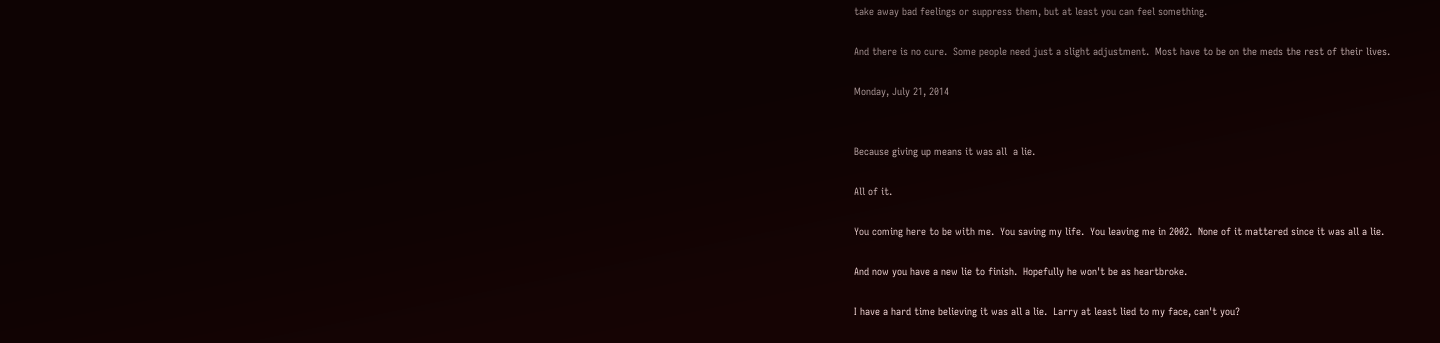take away bad feelings or suppress them, but at least you can feel something.

And there is no cure.  Some people need just a slight adjustment.  Most have to be on the meds the rest of their lives.

Monday, July 21, 2014


Because giving up means it was all  a lie.

All of it.

You coming here to be with me.  You saving my life.  You leaving me in 2002.  None of it mattered since it was all a lie.

And now you have a new lie to finish.  Hopefully he won't be as heartbroke.

I have a hard time believing it was all a lie.  Larry at least lied to my face, can't you?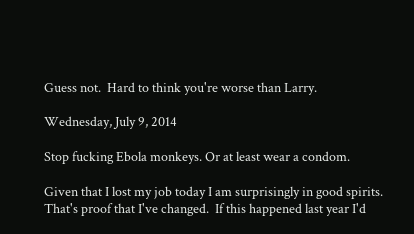Guess not.  Hard to think you're worse than Larry.

Wednesday, July 9, 2014

Stop fucking Ebola monkeys. Or at least wear a condom.

Given that I lost my job today I am surprisingly in good spirits.  That's proof that I've changed.  If this happened last year I'd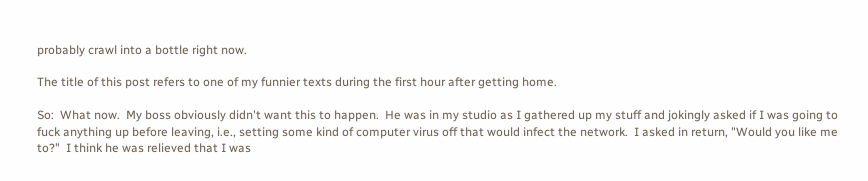probably crawl into a bottle right now.

The title of this post refers to one of my funnier texts during the first hour after getting home.

So:  What now.  My boss obviously didn't want this to happen.  He was in my studio as I gathered up my stuff and jokingly asked if I was going to fuck anything up before leaving, i.e., setting some kind of computer virus off that would infect the network.  I asked in return, "Would you like me to?"  I think he was relieved that I was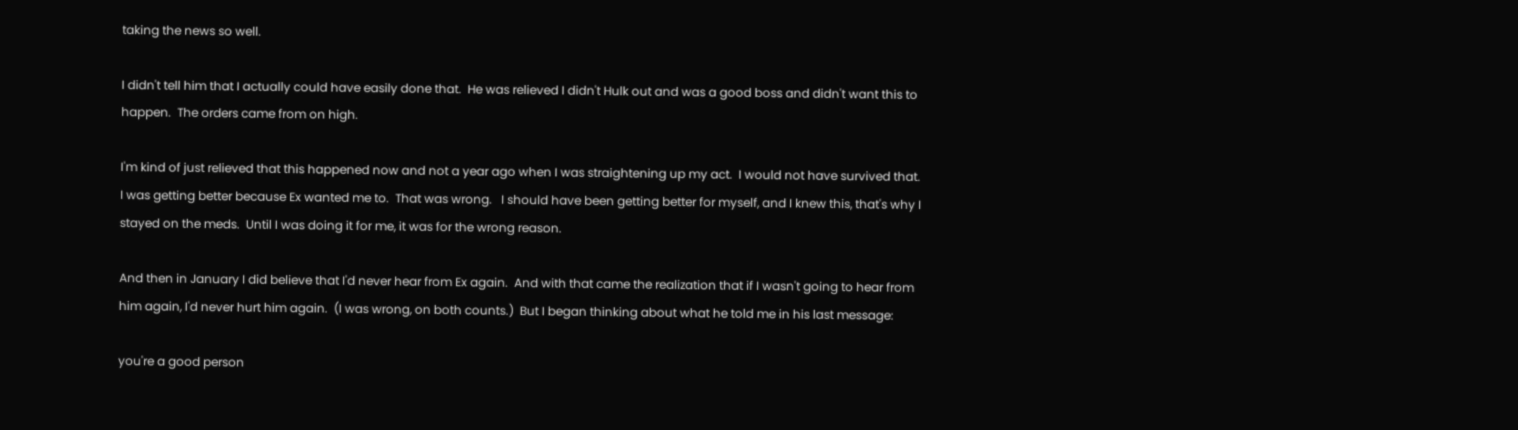taking the news so well.

I didn't tell him that I actually could have easily done that.  He was relieved I didn't Hulk out and was a good boss and didn't want this to happen.  The orders came from on high.

I'm kind of just relieved that this happened now and not a year ago when I was straightening up my act.  I would not have survived that.  I was getting better because Ex wanted me to.  That was wrong.   I should have been getting better for myself, and I knew this, that's why I stayed on the meds.  Until I was doing it for me, it was for the wrong reason.

And then in January I did believe that I'd never hear from Ex again.  And with that came the realization that if I wasn't going to hear from him again, I'd never hurt him again.  (I was wrong, on both counts.)  But I began thinking about what he told me in his last message:

you're a good person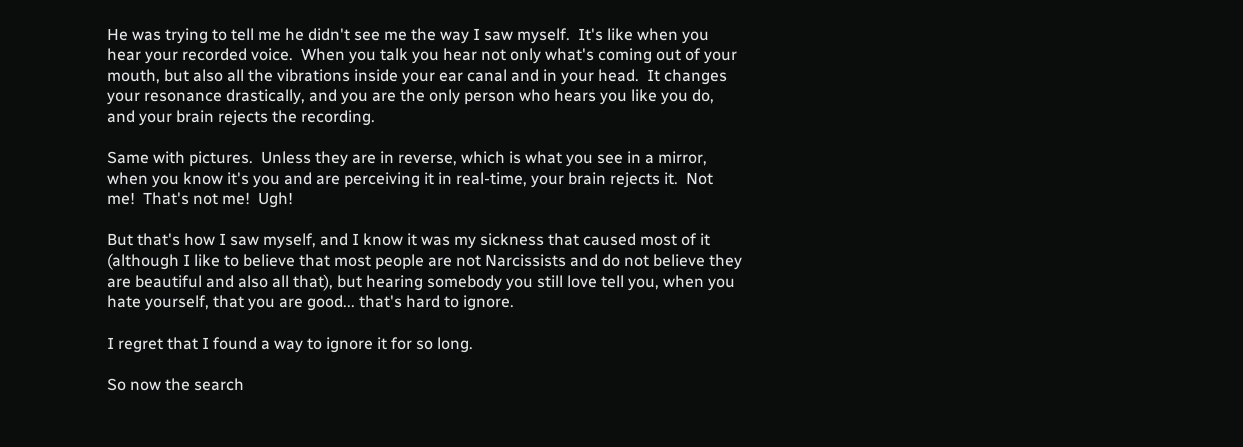He was trying to tell me he didn't see me the way I saw myself.  It's like when you hear your recorded voice.  When you talk you hear not only what's coming out of your mouth, but also all the vibrations inside your ear canal and in your head.  It changes your resonance drastically, and you are the only person who hears you like you do, and your brain rejects the recording.

Same with pictures.  Unless they are in reverse, which is what you see in a mirror, when you know it's you and are perceiving it in real-time, your brain rejects it.  Not me!  That's not me!  Ugh!

But that's how I saw myself, and I know it was my sickness that caused most of it (although I like to believe that most people are not Narcissists and do not believe they are beautiful and also all that), but hearing somebody you still love tell you, when you hate yourself, that you are good... that's hard to ignore.

I regret that I found a way to ignore it for so long.

So now the search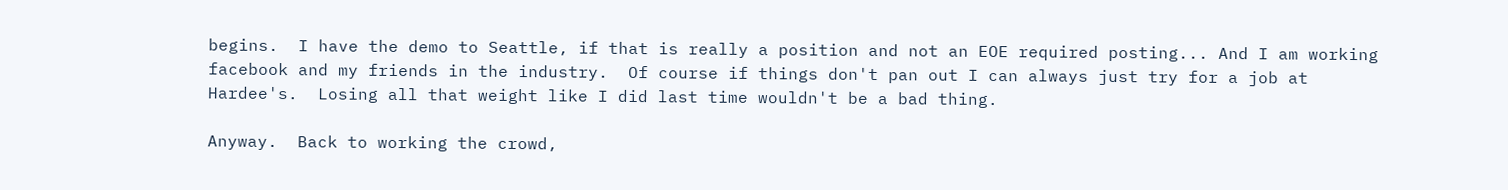begins.  I have the demo to Seattle, if that is really a position and not an EOE required posting... And I am working facebook and my friends in the industry.  Of course if things don't pan out I can always just try for a job at Hardee's.  Losing all that weight like I did last time wouldn't be a bad thing.

Anyway.  Back to working the crowd,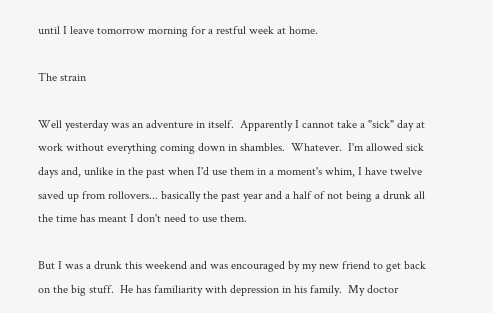until I leave tomorrow morning for a restful week at home.

The strain

Well yesterday was an adventure in itself.  Apparently I cannot take a "sick" day at work without everything coming down in shambles.  Whatever.  I'm allowed sick days and, unlike in the past when I'd use them in a moment's whim, I have twelve saved up from rollovers... basically the past year and a half of not being a drunk all the time has meant I don't need to use them.

But I was a drunk this weekend and was encouraged by my new friend to get back on the big stuff.  He has familiarity with depression in his family.  My doctor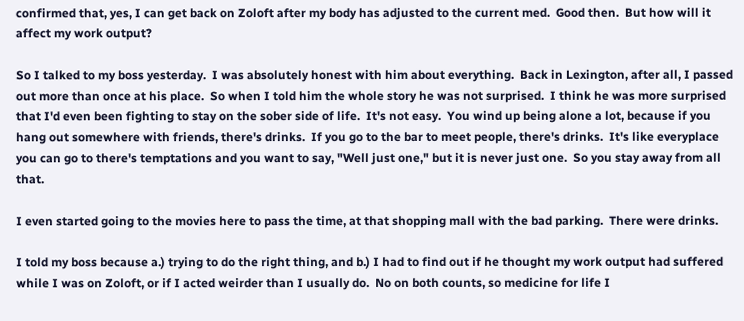confirmed that, yes, I can get back on Zoloft after my body has adjusted to the current med.  Good then.  But how will it affect my work output?

So I talked to my boss yesterday.  I was absolutely honest with him about everything.  Back in Lexington, after all, I passed out more than once at his place.  So when I told him the whole story he was not surprised.  I think he was more surprised that I'd even been fighting to stay on the sober side of life.  It's not easy.  You wind up being alone a lot, because if you hang out somewhere with friends, there's drinks.  If you go to the bar to meet people, there's drinks.  It's like everyplace you can go to there's temptations and you want to say, "Well just one," but it is never just one.  So you stay away from all that.

I even started going to the movies here to pass the time, at that shopping mall with the bad parking.  There were drinks.

I told my boss because a.) trying to do the right thing, and b.) I had to find out if he thought my work output had suffered while I was on Zoloft, or if I acted weirder than I usually do.  No on both counts, so medicine for life I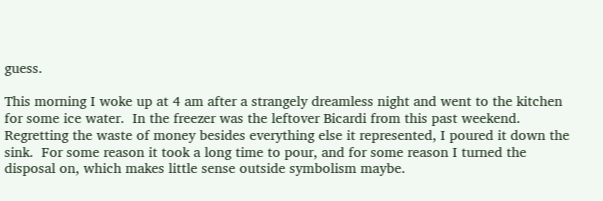guess.

This morning I woke up at 4 am after a strangely dreamless night and went to the kitchen for some ice water.  In the freezer was the leftover Bicardi from this past weekend.  Regretting the waste of money besides everything else it represented, I poured it down the sink.  For some reason it took a long time to pour, and for some reason I turned the disposal on, which makes little sense outside symbolism maybe.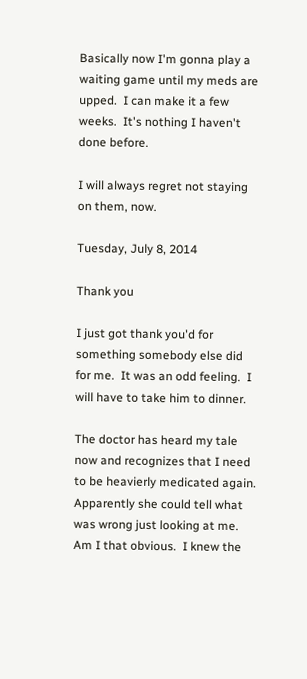Basically now I'm gonna play a waiting game until my meds are upped.  I can make it a few weeks.  It's nothing I haven't done before.

I will always regret not staying on them, now.

Tuesday, July 8, 2014

Thank you

I just got thank you'd for something somebody else did for me.  It was an odd feeling.  I will have to take him to dinner.

The doctor has heard my tale now and recognizes that I need to be heavierly medicated again.   Apparently she could tell what was wrong just looking at me.  Am I that obvious.  I knew the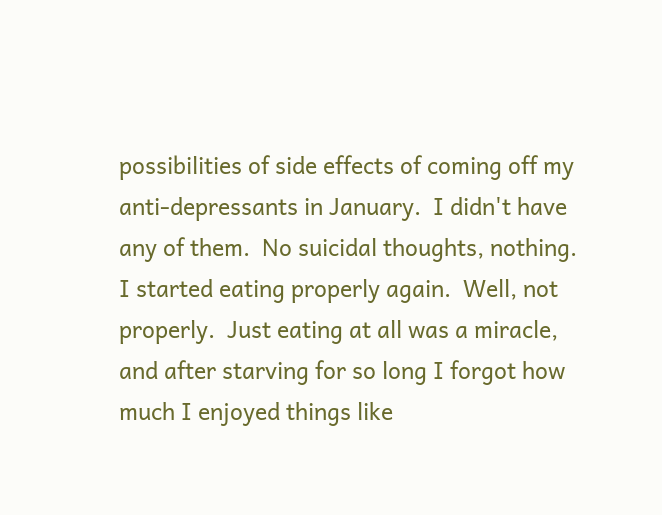possibilities of side effects of coming off my anti-depressants in January.  I didn't have any of them.  No suicidal thoughts, nothing.  I started eating properly again.  Well, not properly.  Just eating at all was a miracle, and after starving for so long I forgot how much I enjoyed things like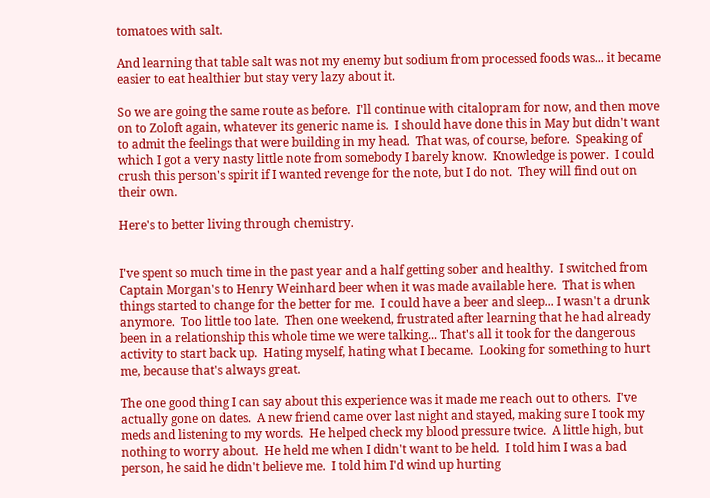tomatoes with salt.

And learning that table salt was not my enemy but sodium from processed foods was... it became easier to eat healthier but stay very lazy about it.

So we are going the same route as before.  I'll continue with citalopram for now, and then move on to Zoloft again, whatever its generic name is.  I should have done this in May but didn't want to admit the feelings that were building in my head.  That was, of course, before.  Speaking of which I got a very nasty little note from somebody I barely know.  Knowledge is power.  I could crush this person's spirit if I wanted revenge for the note, but I do not.  They will find out on their own.

Here's to better living through chemistry.


I've spent so much time in the past year and a half getting sober and healthy.  I switched from Captain Morgan's to Henry Weinhard beer when it was made available here.  That is when things started to change for the better for me.  I could have a beer and sleep... I wasn't a drunk anymore.  Too little too late.  Then one weekend, frustrated after learning that he had already been in a relationship this whole time we were talking... That's all it took for the dangerous activity to start back up.  Hating myself, hating what I became.  Looking for something to hurt me, because that's always great.

The one good thing I can say about this experience was it made me reach out to others.  I've actually gone on dates.  A new friend came over last night and stayed, making sure I took my meds and listening to my words.  He helped check my blood pressure twice.  A little high, but nothing to worry about.  He held me when I didn't want to be held.  I told him I was a bad person, he said he didn't believe me.  I told him I'd wind up hurting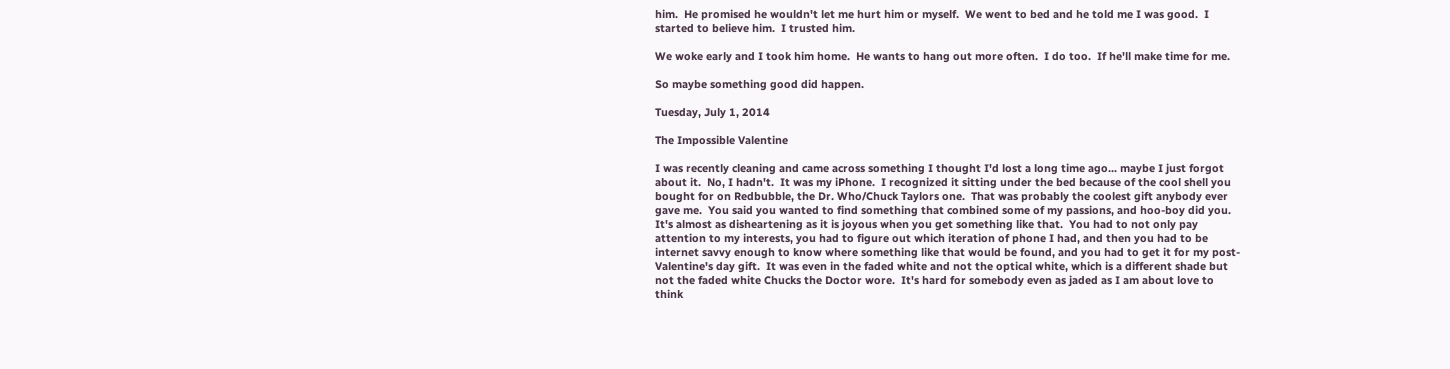him.  He promised he wouldn't let me hurt him or myself.  We went to bed and he told me I was good.  I started to believe him.  I trusted him.

We woke early and I took him home.  He wants to hang out more often.  I do too.  If he'll make time for me.

So maybe something good did happen.

Tuesday, July 1, 2014

The Impossible Valentine

I was recently cleaning and came across something I thought I'd lost a long time ago... maybe I just forgot about it.  No, I hadn't.  It was my iPhone.  I recognized it sitting under the bed because of the cool shell you bought for on Redbubble, the Dr. Who/Chuck Taylors one.  That was probably the coolest gift anybody ever gave me.  You said you wanted to find something that combined some of my passions, and hoo-boy did you.  It's almost as disheartening as it is joyous when you get something like that.  You had to not only pay attention to my interests, you had to figure out which iteration of phone I had, and then you had to be internet savvy enough to know where something like that would be found, and you had to get it for my post-Valentine's day gift.  It was even in the faded white and not the optical white, which is a different shade but not the faded white Chucks the Doctor wore.  It's hard for somebody even as jaded as I am about love to think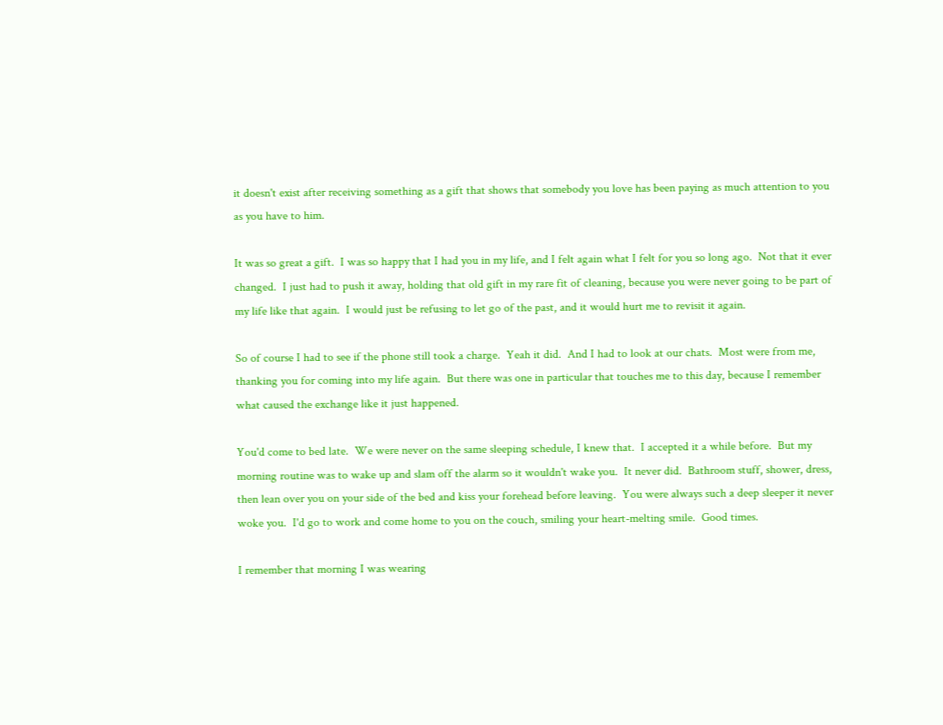it doesn't exist after receiving something as a gift that shows that somebody you love has been paying as much attention to you as you have to him.

It was so great a gift.  I was so happy that I had you in my life, and I felt again what I felt for you so long ago.  Not that it ever changed.  I just had to push it away, holding that old gift in my rare fit of cleaning, because you were never going to be part of my life like that again.  I would just be refusing to let go of the past, and it would hurt me to revisit it again.

So of course I had to see if the phone still took a charge.  Yeah it did.  And I had to look at our chats.  Most were from me, thanking you for coming into my life again.  But there was one in particular that touches me to this day, because I remember what caused the exchange like it just happened.

You'd come to bed late.  We were never on the same sleeping schedule, I knew that.  I accepted it a while before.  But my morning routine was to wake up and slam off the alarm so it wouldn't wake you.  It never did.  Bathroom stuff, shower, dress, then lean over you on your side of the bed and kiss your forehead before leaving.  You were always such a deep sleeper it never woke you.  I'd go to work and come home to you on the couch, smiling your heart-melting smile.  Good times.

I remember that morning I was wearing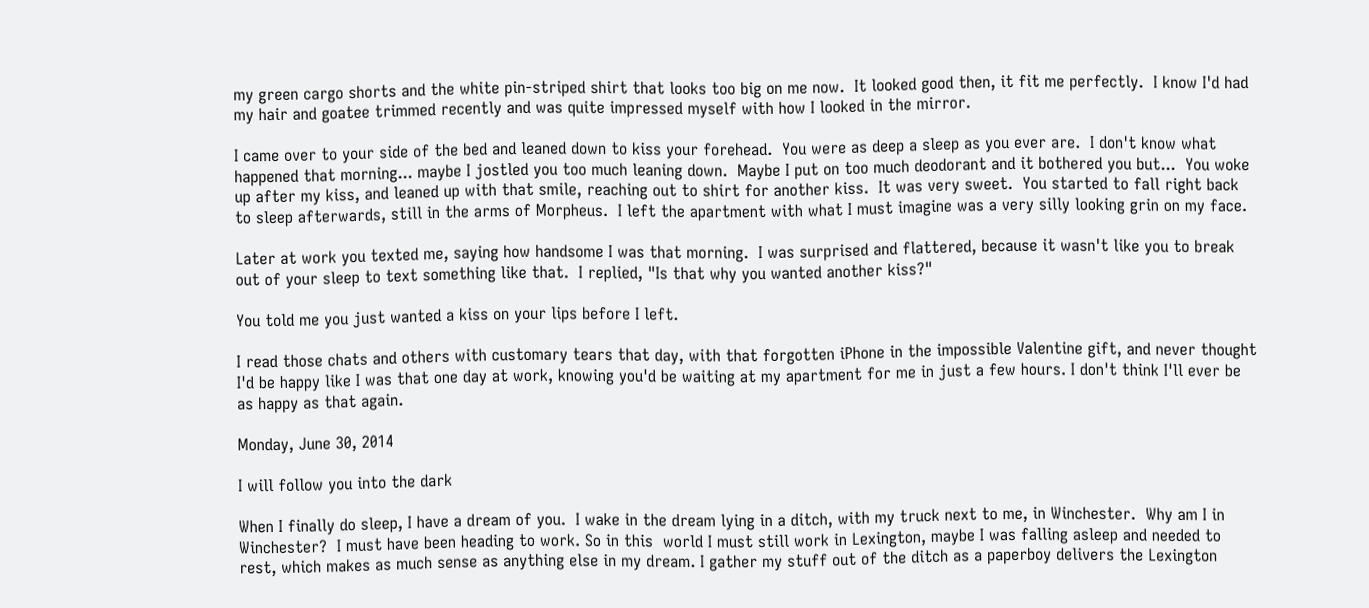my green cargo shorts and the white pin-striped shirt that looks too big on me now.  It looked good then, it fit me perfectly.  I know I'd had my hair and goatee trimmed recently and was quite impressed myself with how I looked in the mirror.

I came over to your side of the bed and leaned down to kiss your forehead.  You were as deep a sleep as you ever are.  I don't know what happened that morning... maybe I jostled you too much leaning down.  Maybe I put on too much deodorant and it bothered you but...  You woke up after my kiss, and leaned up with that smile, reaching out to shirt for another kiss.  It was very sweet.  You started to fall right back to sleep afterwards, still in the arms of Morpheus.  I left the apartment with what I must imagine was a very silly looking grin on my face.

Later at work you texted me, saying how handsome I was that morning.  I was surprised and flattered, because it wasn't like you to break out of your sleep to text something like that.  I replied, "Is that why you wanted another kiss?"

You told me you just wanted a kiss on your lips before I left.

I read those chats and others with customary tears that day, with that forgotten iPhone in the impossible Valentine gift, and never thought I'd be happy like I was that one day at work, knowing you'd be waiting at my apartment for me in just a few hours. I don't think I'll ever be as happy as that again.

Monday, June 30, 2014

I will follow you into the dark

When I finally do sleep, I have a dream of you.  I wake in the dream lying in a ditch, with my truck next to me, in Winchester.  Why am I in Winchester?  I must have been heading to work. So in this  world I must still work in Lexington, maybe I was falling asleep and needed to rest, which makes as much sense as anything else in my dream. I gather my stuff out of the ditch as a paperboy delivers the Lexington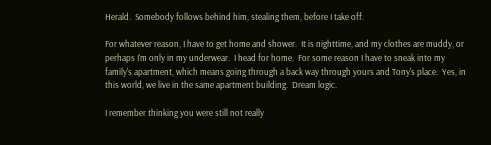Herald.  Somebody follows behind him, stealing them, before I take off.

For whatever reason, I have to get home and shower.  It is nighttime, and my clothes are muddy, or perhaps I'm only in my underwear.  I head for home.  For some reason I have to sneak into my family's apartment, which means going through a back way through yours and Tony's place.  Yes, in this world, we live in the same apartment building.  Dream logic.

I remember thinking you were still not really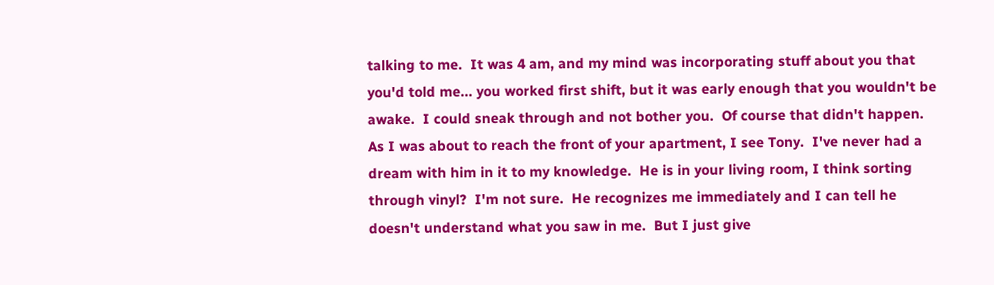talking to me.  It was 4 am, and my mind was incorporating stuff about you that you'd told me... you worked first shift, but it was early enough that you wouldn't be awake.  I could sneak through and not bother you.  Of course that didn't happen.  As I was about to reach the front of your apartment, I see Tony.  I've never had a dream with him in it to my knowledge.  He is in your living room, I think sorting through vinyl?  I'm not sure.  He recognizes me immediately and I can tell he doesn't understand what you saw in me.  But I just give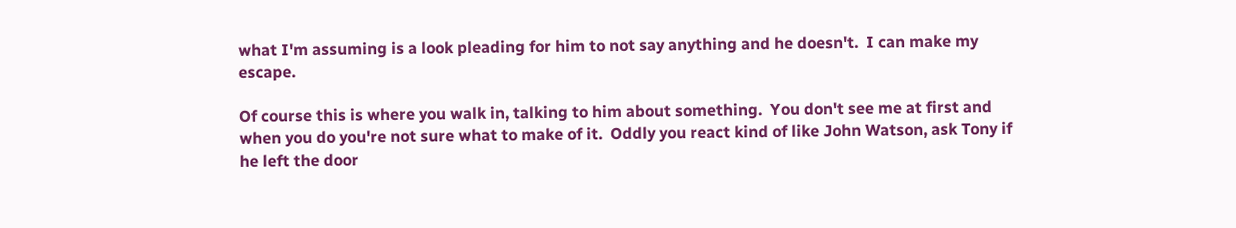what I'm assuming is a look pleading for him to not say anything and he doesn't.  I can make my escape.

Of course this is where you walk in, talking to him about something.  You don't see me at first and when you do you're not sure what to make of it.  Oddly you react kind of like John Watson, ask Tony if he left the door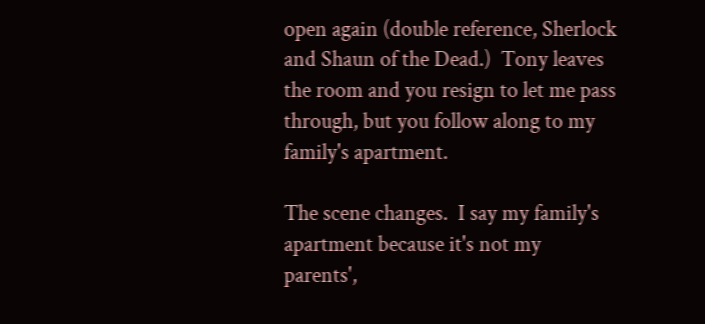open again (double reference, Sherlock and Shaun of the Dead.)  Tony leaves the room and you resign to let me pass through, but you follow along to my family's apartment.

The scene changes.  I say my family's apartment because it's not my parents',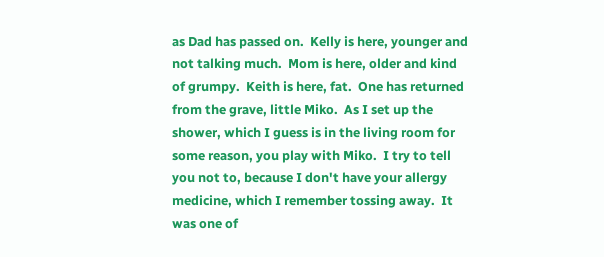as Dad has passed on.  Kelly is here, younger and not talking much.  Mom is here, older and kind of grumpy.  Keith is here, fat.  One has returned from the grave, little Miko.  As I set up the shower, which I guess is in the living room for some reason, you play with Miko.  I try to tell you not to, because I don't have your allergy medicine, which I remember tossing away.  It was one of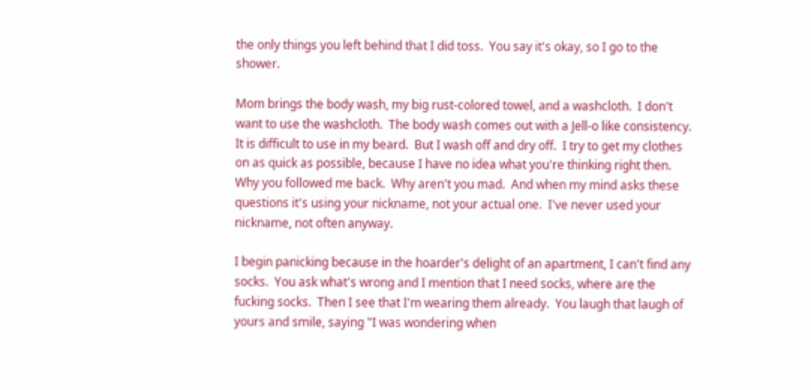the only things you left behind that I did toss.  You say it's okay, so I go to the shower.

Mom brings the body wash, my big rust-colored towel, and a washcloth.  I don't want to use the washcloth.  The body wash comes out with a Jell-o like consistency.  It is difficult to use in my beard.  But I wash off and dry off.  I try to get my clothes on as quick as possible, because I have no idea what you're thinking right then.  Why you followed me back.  Why aren't you mad.  And when my mind asks these questions it's using your nickname, not your actual one.  I've never used your nickname, not often anyway.

I begin panicking because in the hoarder's delight of an apartment, I can't find any socks.  You ask what's wrong and I mention that I need socks, where are the fucking socks.  Then I see that I'm wearing them already.  You laugh that laugh of yours and smile, saying "I was wondering when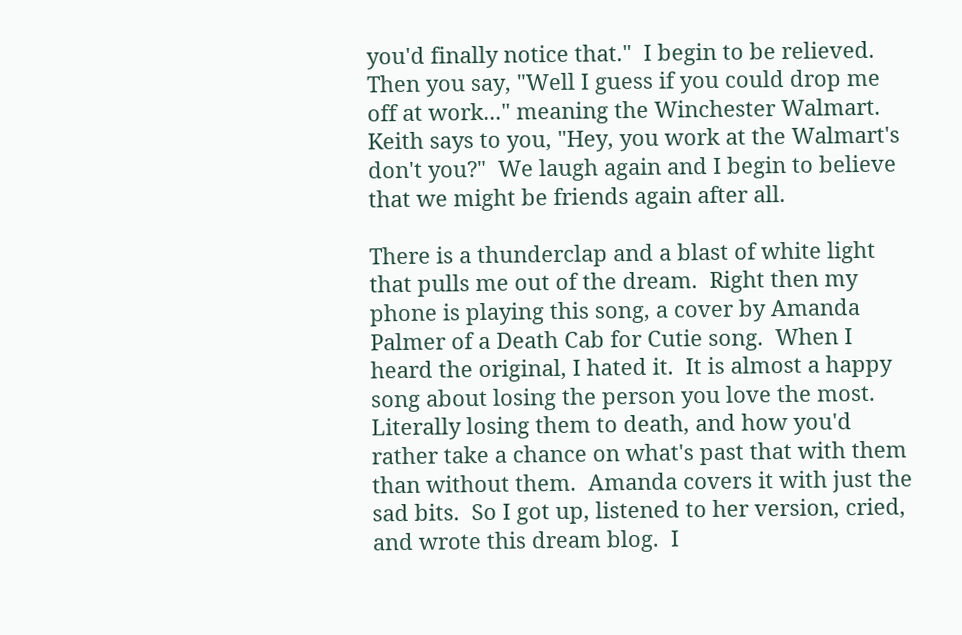you'd finally notice that."  I begin to be relieved.  Then you say, "Well I guess if you could drop me off at work..." meaning the Winchester Walmart.  Keith says to you, "Hey, you work at the Walmart's don't you?"  We laugh again and I begin to believe that we might be friends again after all.

There is a thunderclap and a blast of white light that pulls me out of the dream.  Right then my phone is playing this song, a cover by Amanda Palmer of a Death Cab for Cutie song.  When I heard the original, I hated it.  It is almost a happy song about losing the person you love the most.  Literally losing them to death, and how you'd rather take a chance on what's past that with them than without them.  Amanda covers it with just the sad bits.  So I got up, listened to her version, cried, and wrote this dream blog.  I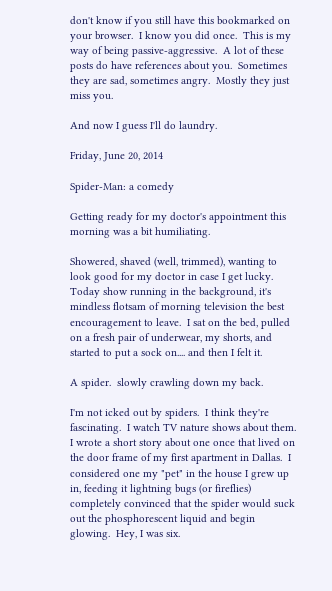don't know if you still have this bookmarked on your browser.  I know you did once.  This is my way of being passive-aggressive.  A lot of these posts do have references about you.  Sometimes they are sad, sometimes angry.  Mostly they just miss you.

And now I guess I'll do laundry.

Friday, June 20, 2014

Spider-Man: a comedy

Getting ready for my doctor's appointment this morning was a bit humiliating.

Showered, shaved (well, trimmed), wanting to look good for my doctor in case I get lucky.  Today show running in the background, it's mindless flotsam of morning television the best encouragement to leave.  I sat on the bed, pulled on a fresh pair of underwear, my shorts, and started to put a sock on.... and then I felt it.

A spider.  slowly crawling down my back.

I'm not icked out by spiders.  I think they're fascinating.  I watch TV nature shows about them.  I wrote a short story about one once that lived on the door frame of my first apartment in Dallas.  I considered one my "pet" in the house I grew up in, feeding it lightning bugs (or fireflies) completely convinced that the spider would suck out the phosphorescent liquid and begin glowing.  Hey, I was six.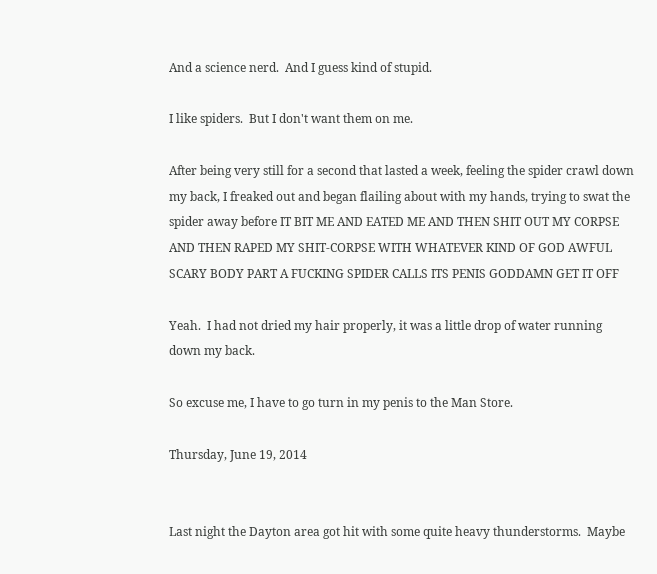And a science nerd.  And I guess kind of stupid.

I like spiders.  But I don't want them on me.

After being very still for a second that lasted a week, feeling the spider crawl down my back, I freaked out and began flailing about with my hands, trying to swat the spider away before IT BIT ME AND EATED ME AND THEN SHIT OUT MY CORPSE AND THEN RAPED MY SHIT-CORPSE WITH WHATEVER KIND OF GOD AWFUL SCARY BODY PART A FUCKING SPIDER CALLS ITS PENIS GODDAMN GET IT OFF

Yeah.  I had not dried my hair properly, it was a little drop of water running down my back.

So excuse me, I have to go turn in my penis to the Man Store.

Thursday, June 19, 2014


Last night the Dayton area got hit with some quite heavy thunderstorms.  Maybe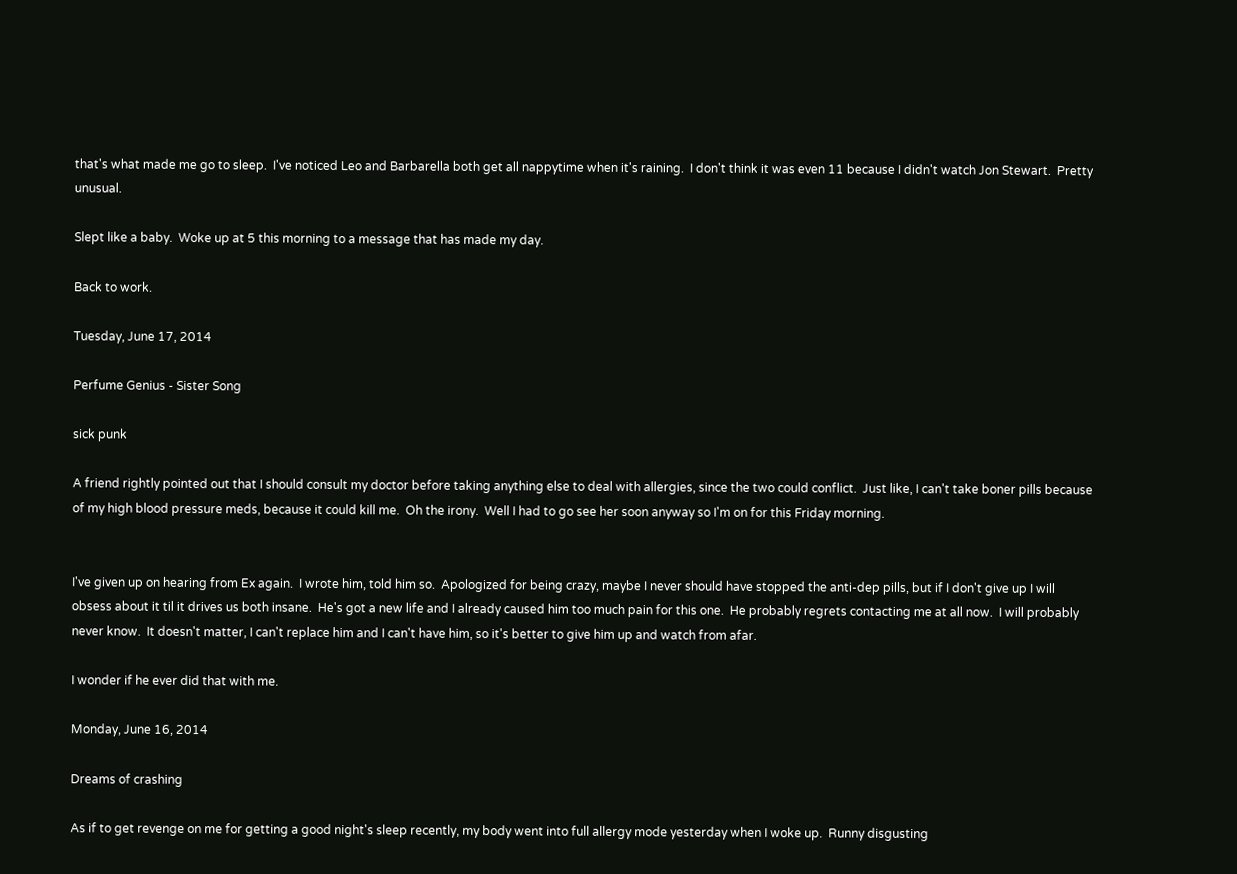that's what made me go to sleep.  I've noticed Leo and Barbarella both get all nappytime when it's raining.  I don't think it was even 11 because I didn't watch Jon Stewart.  Pretty unusual.

Slept like a baby.  Woke up at 5 this morning to a message that has made my day.

Back to work.

Tuesday, June 17, 2014

Perfume Genius - Sister Song

sick punk

A friend rightly pointed out that I should consult my doctor before taking anything else to deal with allergies, since the two could conflict.  Just like, I can't take boner pills because of my high blood pressure meds, because it could kill me.  Oh the irony.  Well I had to go see her soon anyway so I'm on for this Friday morning.


I've given up on hearing from Ex again.  I wrote him, told him so.  Apologized for being crazy, maybe I never should have stopped the anti-dep pills, but if I don't give up I will obsess about it til it drives us both insane.  He's got a new life and I already caused him too much pain for this one.  He probably regrets contacting me at all now.  I will probably never know.  It doesn't matter, I can't replace him and I can't have him, so it's better to give him up and watch from afar.

I wonder if he ever did that with me.

Monday, June 16, 2014

Dreams of crashing

As if to get revenge on me for getting a good night's sleep recently, my body went into full allergy mode yesterday when I woke up.  Runny disgusting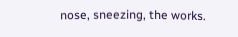nose, sneezing, the works.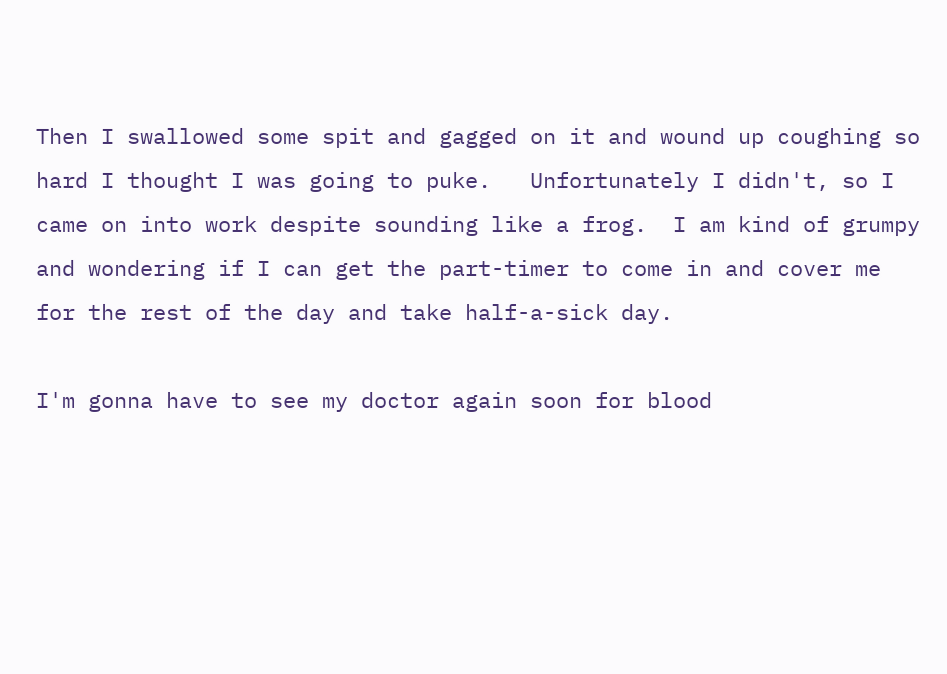Then I swallowed some spit and gagged on it and wound up coughing so hard I thought I was going to puke.   Unfortunately I didn't, so I came on into work despite sounding like a frog.  I am kind of grumpy and wondering if I can get the part-timer to come in and cover me for the rest of the day and take half-a-sick day.

I'm gonna have to see my doctor again soon for blood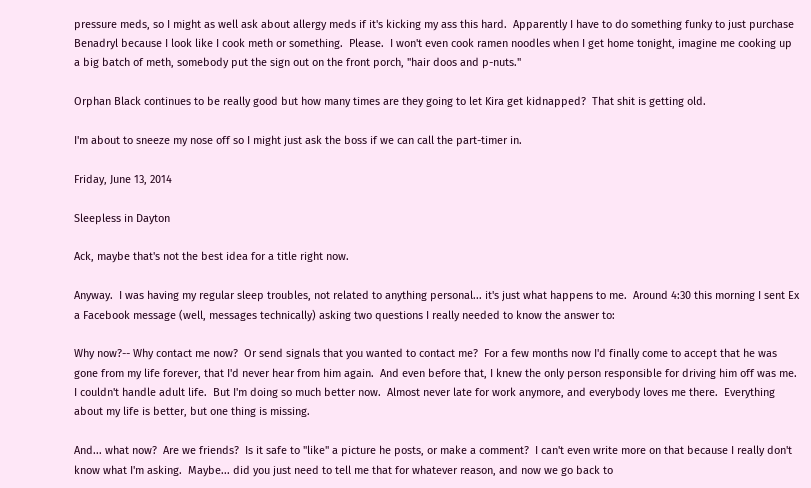pressure meds, so I might as well ask about allergy meds if it's kicking my ass this hard.  Apparently I have to do something funky to just purchase Benadryl because I look like I cook meth or something.  Please.  I won't even cook ramen noodles when I get home tonight, imagine me cooking up a big batch of meth, somebody put the sign out on the front porch, "hair doos and p-nuts."

Orphan Black continues to be really good but how many times are they going to let Kira get kidnapped?  That shit is getting old.

I'm about to sneeze my nose off so I might just ask the boss if we can call the part-timer in.

Friday, June 13, 2014

Sleepless in Dayton

Ack, maybe that's not the best idea for a title right now.

Anyway.  I was having my regular sleep troubles, not related to anything personal... it's just what happens to me.  Around 4:30 this morning I sent Ex a Facebook message (well, messages technically) asking two questions I really needed to know the answer to:

Why now?-- Why contact me now?  Or send signals that you wanted to contact me?  For a few months now I'd finally come to accept that he was gone from my life forever, that I'd never hear from him again.  And even before that, I knew the only person responsible for driving him off was me.  I couldn't handle adult life.  But I'm doing so much better now.  Almost never late for work anymore, and everybody loves me there.  Everything about my life is better, but one thing is missing.

And... what now?  Are we friends?  Is it safe to "like" a picture he posts, or make a comment?  I can't even write more on that because I really don't know what I'm asking.  Maybe... did you just need to tell me that for whatever reason, and now we go back to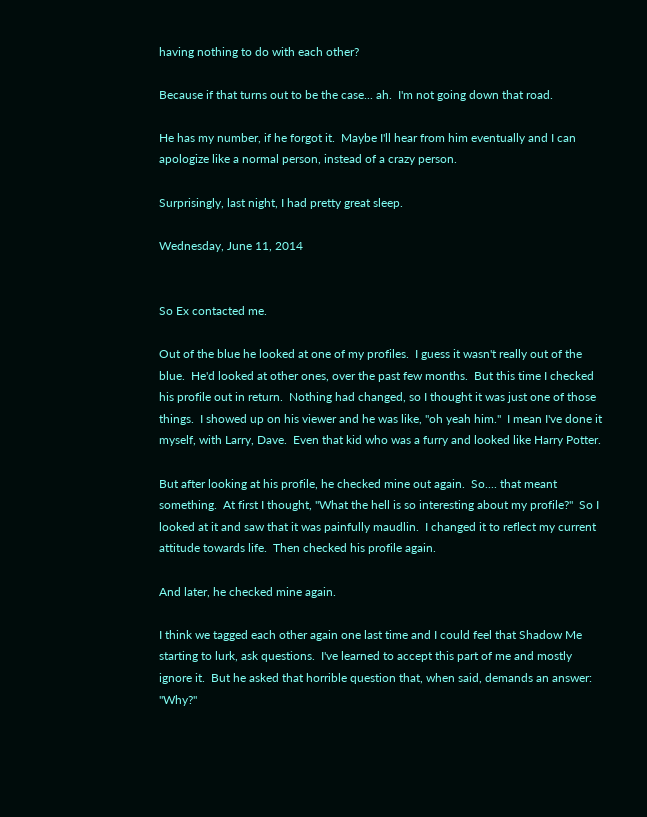having nothing to do with each other?

Because if that turns out to be the case... ah.  I'm not going down that road.

He has my number, if he forgot it.  Maybe I'll hear from him eventually and I can apologize like a normal person, instead of a crazy person.

Surprisingly, last night, I had pretty great sleep.

Wednesday, June 11, 2014


So Ex contacted me.

Out of the blue he looked at one of my profiles.  I guess it wasn't really out of the blue.  He'd looked at other ones, over the past few months.  But this time I checked his profile out in return.  Nothing had changed, so I thought it was just one of those things.  I showed up on his viewer and he was like, "oh yeah him."  I mean I've done it myself, with Larry, Dave.  Even that kid who was a furry and looked like Harry Potter.

But after looking at his profile, he checked mine out again.  So.... that meant something.  At first I thought, "What the hell is so interesting about my profile?"  So I looked at it and saw that it was painfully maudlin.  I changed it to reflect my current attitude towards life.  Then checked his profile again.

And later, he checked mine again.

I think we tagged each other again one last time and I could feel that Shadow Me starting to lurk, ask questions.  I've learned to accept this part of me and mostly ignore it.  But he asked that horrible question that, when said, demands an answer:  "Why?"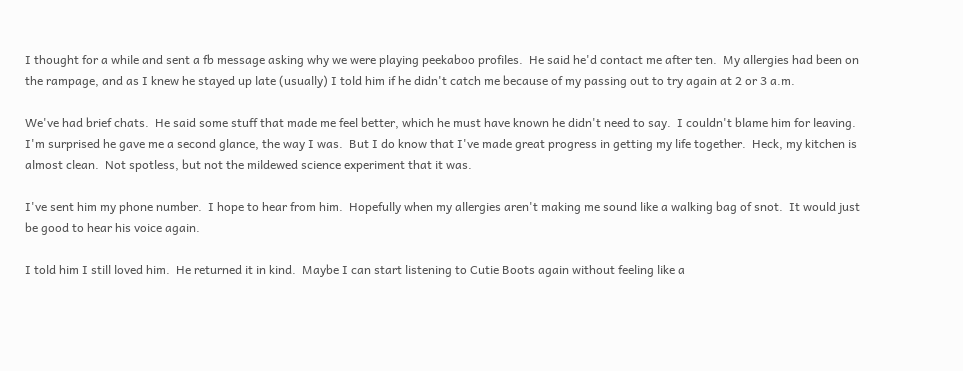I thought for a while and sent a fb message asking why we were playing peekaboo profiles.  He said he'd contact me after ten.  My allergies had been on the rampage, and as I knew he stayed up late (usually) I told him if he didn't catch me because of my passing out to try again at 2 or 3 a.m.

We've had brief chats.  He said some stuff that made me feel better, which he must have known he didn't need to say.  I couldn't blame him for leaving.  I'm surprised he gave me a second glance, the way I was.  But I do know that I've made great progress in getting my life together.  Heck, my kitchen is almost clean.  Not spotless, but not the mildewed science experiment that it was.

I've sent him my phone number.  I hope to hear from him.  Hopefully when my allergies aren't making me sound like a walking bag of snot.  It would just be good to hear his voice again.

I told him I still loved him.  He returned it in kind.  Maybe I can start listening to Cutie Boots again without feeling like a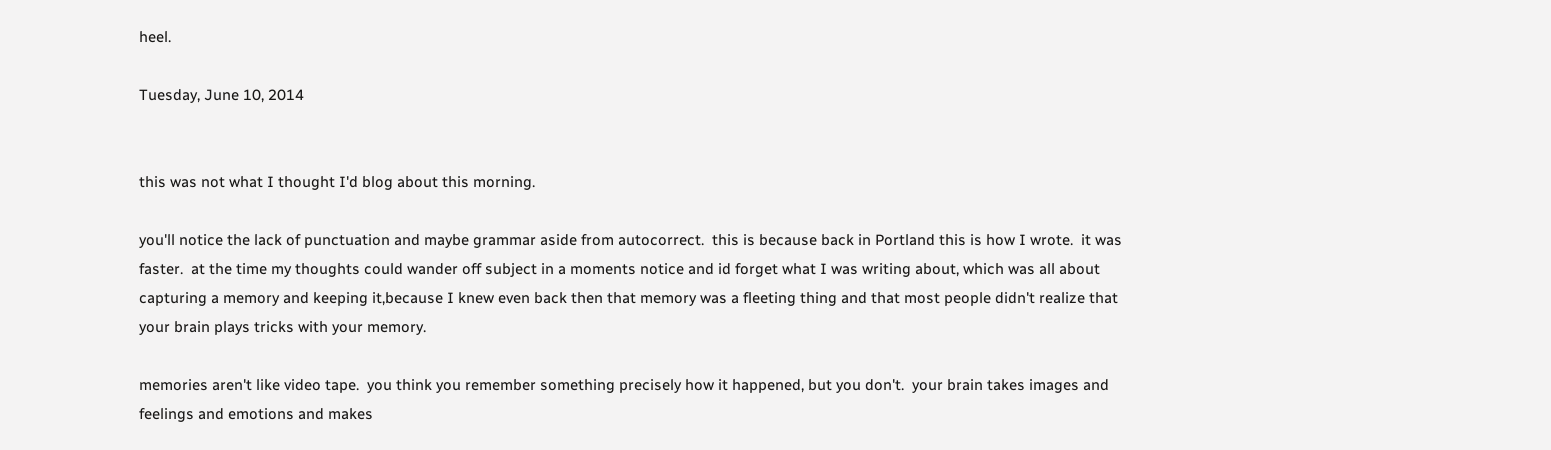heel.

Tuesday, June 10, 2014


this was not what I thought I'd blog about this morning.

you'll notice the lack of punctuation and maybe grammar aside from autocorrect.  this is because back in Portland this is how I wrote.  it was faster.  at the time my thoughts could wander off subject in a moments notice and id forget what I was writing about, which was all about capturing a memory and keeping it,because I knew even back then that memory was a fleeting thing and that most people didn't realize that your brain plays tricks with your memory.

memories aren't like video tape.  you think you remember something precisely how it happened, but you don't.  your brain takes images and feelings and emotions and makes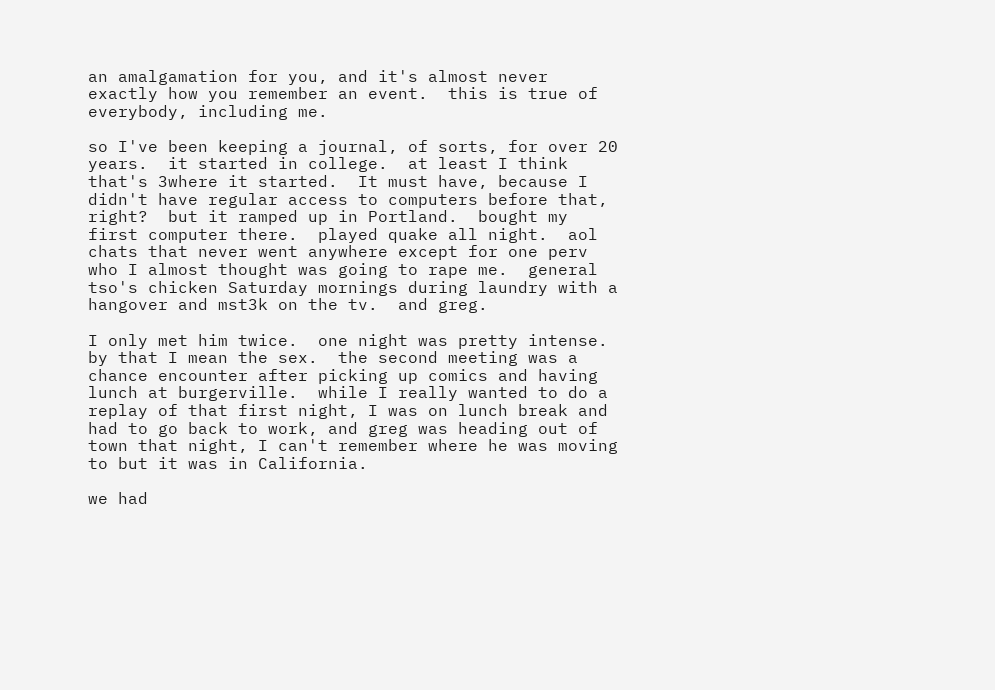an amalgamation for you, and it's almost never exactly how you remember an event.  this is true of everybody, including me.

so I've been keeping a journal, of sorts, for over 20 years.  it started in college.  at least I think that's 3where it started.  It must have, because I didn't have regular access to computers before that, right?  but it ramped up in Portland.  bought my first computer there.  played quake all night.  aol chats that never went anywhere except for one perv who I almost thought was going to rape me.  general tso's chicken Saturday mornings during laundry with a hangover and mst3k on the tv.  and greg.

I only met him twice.  one night was pretty intense.  by that I mean the sex.  the second meeting was a chance encounter after picking up comics and having lunch at burgerville.  while I really wanted to do a replay of that first night, I was on lunch break and had to go back to work, and greg was heading out of town that night, I can't remember where he was moving to but it was in California.

we had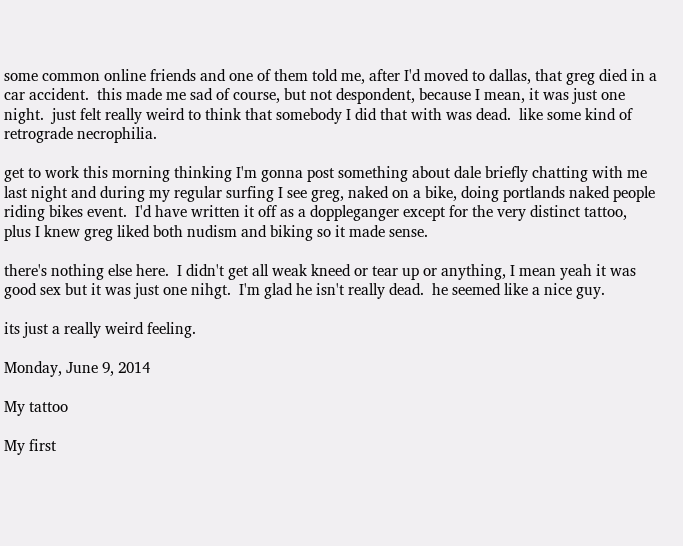some common online friends and one of them told me, after I'd moved to dallas, that greg died in a car accident.  this made me sad of course, but not despondent, because I mean, it was just one night.  just felt really weird to think that somebody I did that with was dead.  like some kind of retrograde necrophilia.

get to work this morning thinking I'm gonna post something about dale briefly chatting with me last night and during my regular surfing I see greg, naked on a bike, doing portlands naked people riding bikes event.  I'd have written it off as a doppleganger except for the very distinct tattoo, plus I knew greg liked both nudism and biking so it made sense.

there's nothing else here.  I didn't get all weak kneed or tear up or anything, I mean yeah it was good sex but it was just one nihgt.  I'm glad he isn't really dead.  he seemed like a nice guy.

its just a really weird feeling.

Monday, June 9, 2014

My tattoo

My first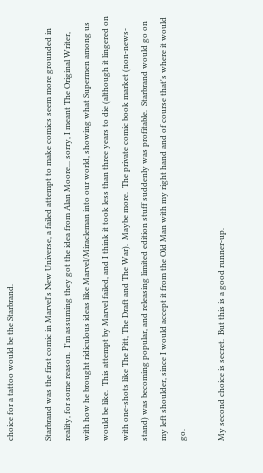choice for a tattoo would be the Starbrand.

Starbrand was the first comic in Marvel's New Universe, a failed attempt to make comics seem more grounded in reality, for some reason.  I'm assuming they got the idea from Alan Moore... sorry, I meant The Original Writer, with how he brought ridiculous ideas like Marvel/Miracleman into our world, showing what Supermen among us would be like.  This attempt by Marvel failed, and I think it took less than three years to die (although it lingered on with one-shots like The Pitt, The Draft and The War).  Maybe more.  The private comic book market (non-news-stand) was becoming popular, and releasing limited edition stuff suddenly was profitable.  Starbrand would go on my left shoulder, since I would accept it from the Old Man with my right hand and of course that's where it would go.

My second choice is secret.  But this is a good runner-up.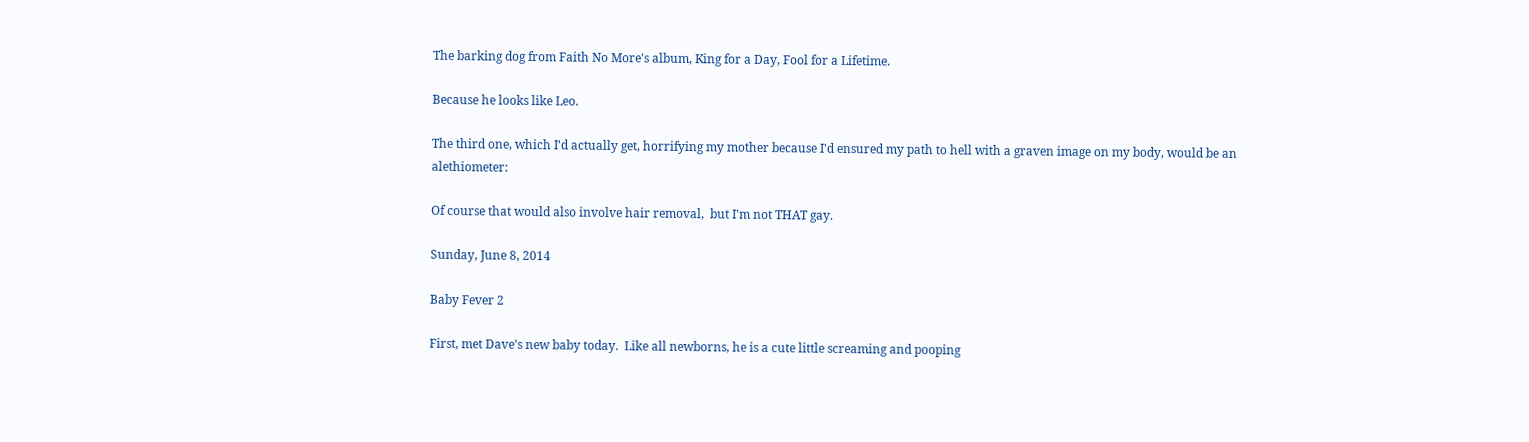The barking dog from Faith No More's album, King for a Day, Fool for a Lifetime.

Because he looks like Leo.

The third one, which I'd actually get, horrifying my mother because I'd ensured my path to hell with a graven image on my body, would be an alethiometer:

Of course that would also involve hair removal,  but I'm not THAT gay.

Sunday, June 8, 2014

Baby Fever 2

First, met Dave's new baby today.  Like all newborns, he is a cute little screaming and pooping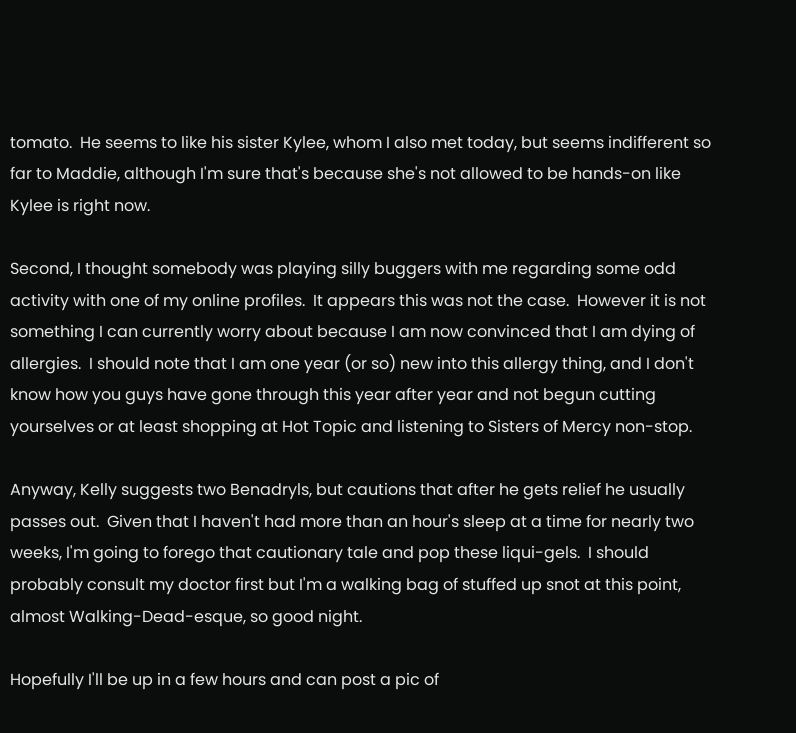tomato.  He seems to like his sister Kylee, whom I also met today, but seems indifferent so far to Maddie, although I'm sure that's because she's not allowed to be hands-on like Kylee is right now.

Second, I thought somebody was playing silly buggers with me regarding some odd activity with one of my online profiles.  It appears this was not the case.  However it is not something I can currently worry about because I am now convinced that I am dying of allergies.  I should note that I am one year (or so) new into this allergy thing, and I don't know how you guys have gone through this year after year and not begun cutting yourselves or at least shopping at Hot Topic and listening to Sisters of Mercy non-stop.

Anyway, Kelly suggests two Benadryls, but cautions that after he gets relief he usually passes out.  Given that I haven't had more than an hour's sleep at a time for nearly two weeks, I'm going to forego that cautionary tale and pop these liqui-gels.  I should probably consult my doctor first but I'm a walking bag of stuffed up snot at this point, almost Walking-Dead-esque, so good night.

Hopefully I'll be up in a few hours and can post a pic of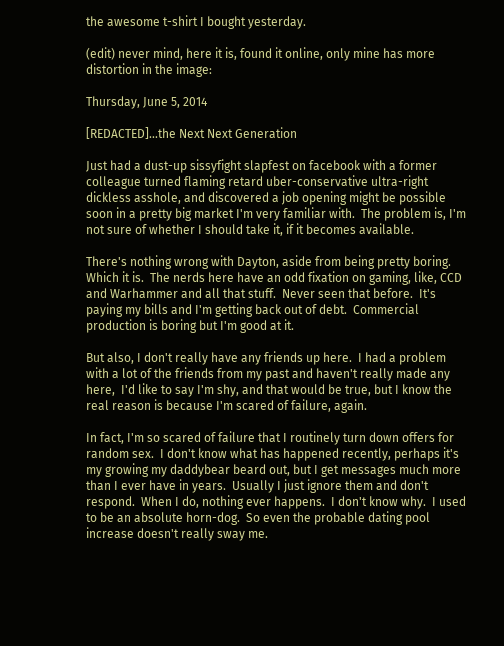the awesome t-shirt I bought yesterday.

(edit) never mind, here it is, found it online, only mine has more distortion in the image:

Thursday, June 5, 2014

[REDACTED]...the Next Next Generation

Just had a dust-up sissyfight slapfest on facebook with a former colleague turned flaming retard uber-conservative ultra-right dickless asshole, and discovered a job opening might be possible soon in a pretty big market I'm very familiar with.  The problem is, I'm not sure of whether I should take it, if it becomes available.

There's nothing wrong with Dayton, aside from being pretty boring.  Which it is.  The nerds here have an odd fixation on gaming, like, CCD and Warhammer and all that stuff.  Never seen that before.  It's paying my bills and I'm getting back out of debt.  Commercial production is boring but I'm good at it.

But also, I don't really have any friends up here.  I had a problem with a lot of the friends from my past and haven't really made any here,  I'd like to say I'm shy, and that would be true, but I know the real reason is because I'm scared of failure, again.

In fact, I'm so scared of failure that I routinely turn down offers for random sex.  I don't know what has happened recently, perhaps it's my growing my daddybear beard out, but I get messages much more than I ever have in years.  Usually I just ignore them and don't respond.  When I do, nothing ever happens.  I don't know why.  I used to be an absolute horn-dog.  So even the probable dating pool increase doesn't really sway me.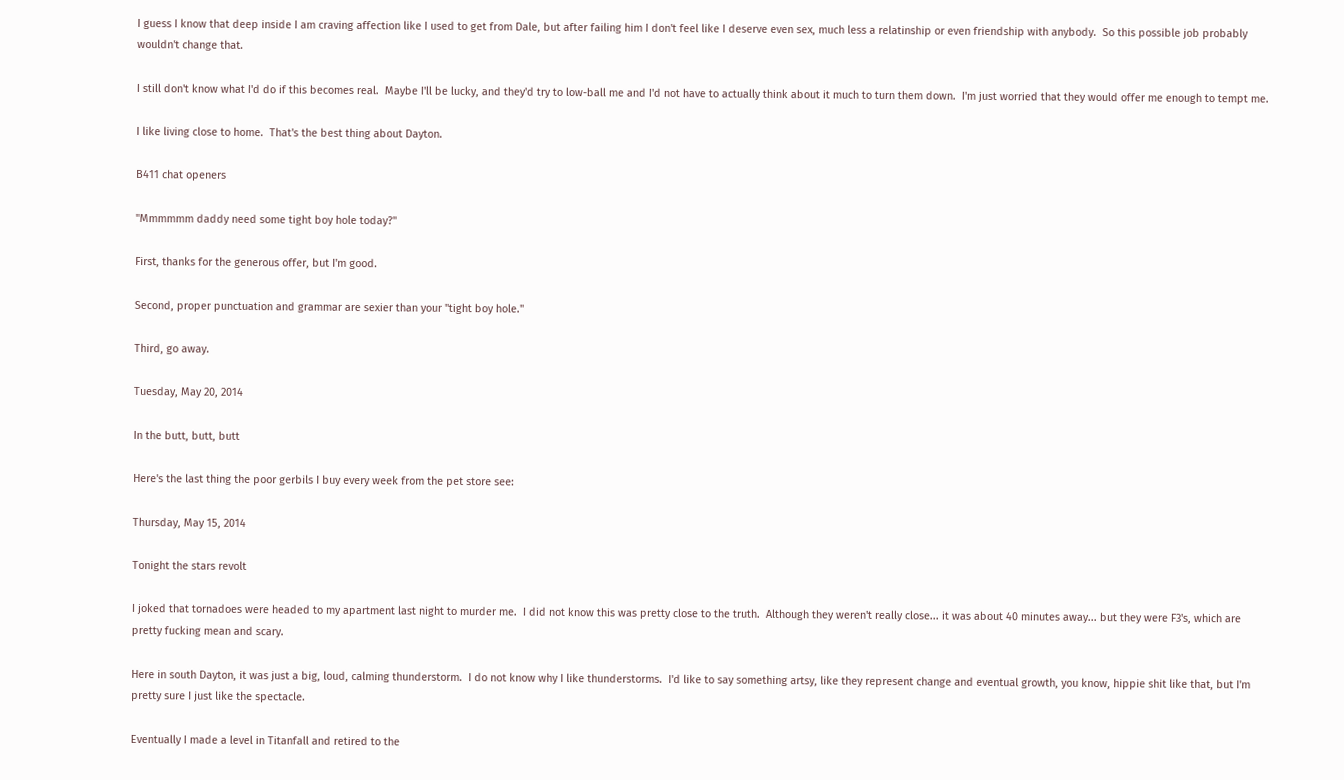I guess I know that deep inside I am craving affection like I used to get from Dale, but after failing him I don't feel like I deserve even sex, much less a relatinship or even friendship with anybody.  So this possible job probably wouldn't change that.

I still don't know what I'd do if this becomes real.  Maybe I'll be lucky, and they'd try to low-ball me and I'd not have to actually think about it much to turn them down.  I'm just worried that they would offer me enough to tempt me.

I like living close to home.  That's the best thing about Dayton.

B411 chat openers

"Mmmmmm daddy need some tight boy hole today?"

First, thanks for the generous offer, but I'm good.

Second, proper punctuation and grammar are sexier than your "tight boy hole."

Third, go away.

Tuesday, May 20, 2014

In the butt, butt, butt

Here's the last thing the poor gerbils I buy every week from the pet store see:

Thursday, May 15, 2014

Tonight the stars revolt

I joked that tornadoes were headed to my apartment last night to murder me.  I did not know this was pretty close to the truth.  Although they weren't really close... it was about 40 minutes away... but they were F3's, which are pretty fucking mean and scary.

Here in south Dayton, it was just a big, loud, calming thunderstorm.  I do not know why I like thunderstorms.  I'd like to say something artsy, like they represent change and eventual growth, you know, hippie shit like that, but I'm pretty sure I just like the spectacle.

Eventually I made a level in Titanfall and retired to the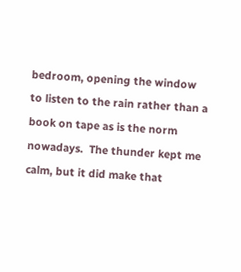bedroom, opening the window to listen to the rain rather than a book on tape as is the norm nowadays.  The thunder kept me calm, but it did make that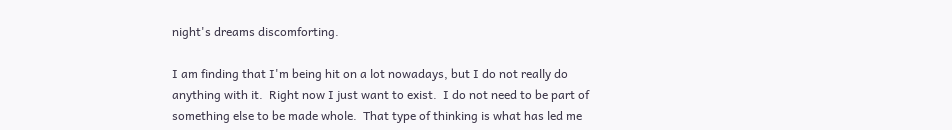night's dreams discomforting.

I am finding that I'm being hit on a lot nowadays, but I do not really do anything with it.  Right now I just want to exist.  I do not need to be part of something else to be made whole.  That type of thinking is what has led me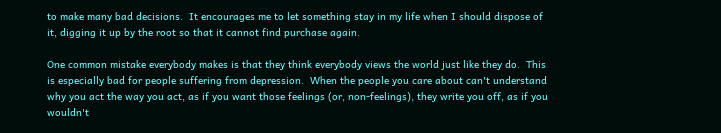to make many bad decisions.  It encourages me to let something stay in my life when I should dispose of it, digging it up by the root so that it cannot find purchase again.

One common mistake everybody makes is that they think everybody views the world just like they do.  This is especially bad for people suffering from depression.  When the people you care about can't understand why you act the way you act, as if you want those feelings (or, non-feelings), they write you off, as if you wouldn't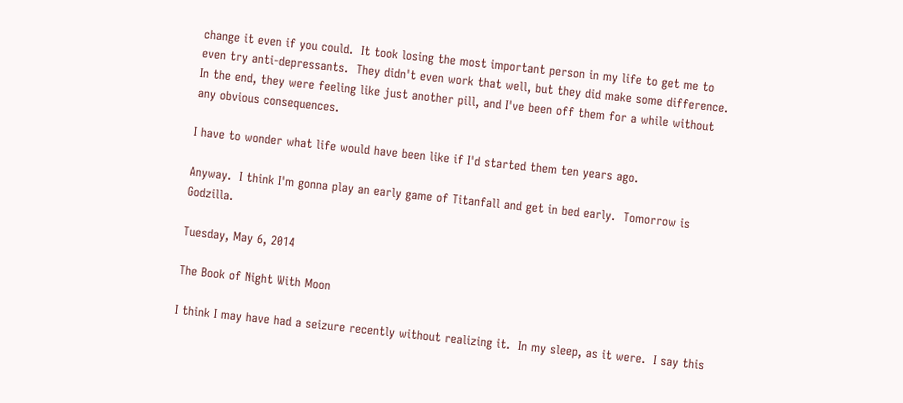change it even if you could.  It took losing the most important person in my life to get me to even try anti-depressants.  They didn't even work that well, but they did make some difference.  In the end, they were feeling like just another pill, and I've been off them for a while without any obvious consequences.

I have to wonder what life would have been like if I'd started them ten years ago.

Anyway.  I think I'm gonna play an early game of Titanfall and get in bed early.  Tomorrow is Godzilla.

Tuesday, May 6, 2014

The Book of Night With Moon

I think I may have had a seizure recently without realizing it.  In my sleep, as it were.  I say this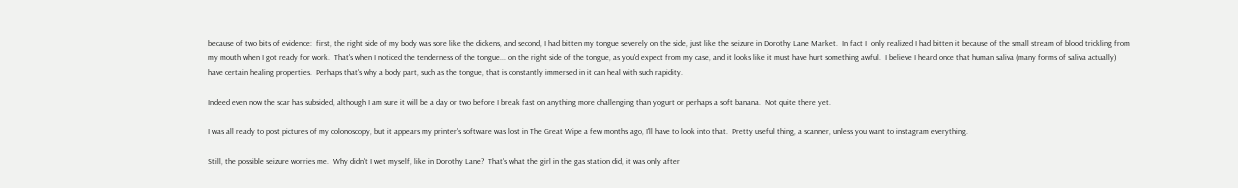because of two bits of evidence:  first, the right side of my body was sore like the dickens, and second, I had bitten my tongue severely on the side, just like the seizure in Dorothy Lane Market.  In fact I  only realized I had bitten it because of the small stream of blood trickling from my mouth when I got ready for work.  That's when I noticed the tenderness of the tongue... on the right side of the tongue, as you'd expect from my case, and it looks like it must have hurt something awful.  I believe I heard once that human saliva (many forms of saliva actually) have certain healing properties.  Perhaps that's why a body part, such as the tongue, that is constantly immersed in it can heal with such rapidity.

Indeed even now the scar has subsided, although I am sure it will be a day or two before I break fast on anything more challenging than yogurt or perhaps a soft banana.  Not quite there yet.

I was all ready to post pictures of my colonoscopy, but it appears my printer's software was lost in The Great Wipe a few months ago, I'll have to look into that.  Pretty useful thing, a scanner, unless you want to instagram everything.

Still, the possible seizure worries me.  Why didn't I wet myself, like in Dorothy Lane?  That's what the girl in the gas station did, it was only after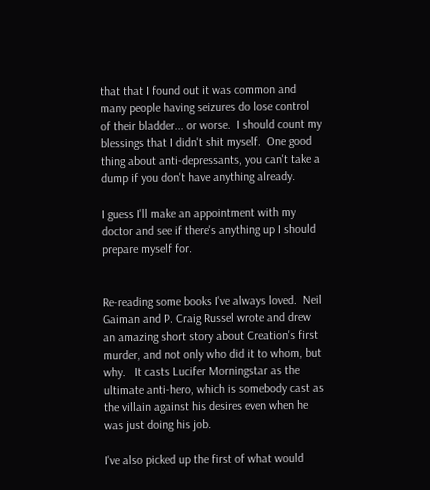that that I found out it was common and many people having seizures do lose control of their bladder... or worse.  I should count my blessings that I didn't shit myself.  One good thing about anti-depressants, you can't take a dump if you don't have anything already.

I guess I'll make an appointment with my doctor and see if there's anything up I should prepare myself for.


Re-reading some books I've always loved.  Neil Gaiman and P. Craig Russel wrote and drew an amazing short story about Creation's first murder, and not only who did it to whom, but why.   It casts Lucifer Morningstar as the ultimate anti-hero, which is somebody cast as the villain against his desires even when he was just doing his job.

I've also picked up the first of what would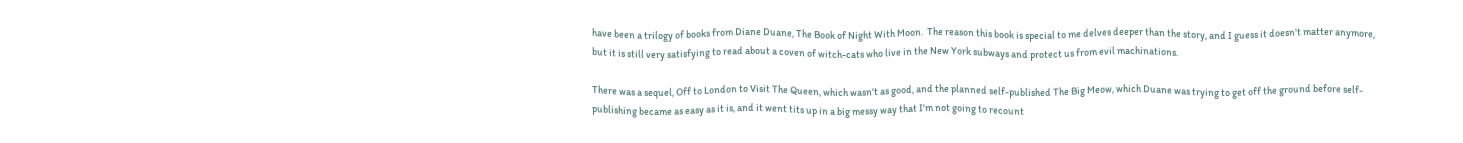have been a trilogy of books from Diane Duane, The Book of Night With Moon.  The reason this book is special to me delves deeper than the story, and I guess it doesn't matter anymore, but it is still very satisfying to read about a coven of witch-cats who live in the New York subways and protect us from evil machinations.

There was a sequel, Off to London to Visit The Queen, which wasn't as good, and the planned self-published The Big Meow, which Duane was trying to get off the ground before self-publishing became as easy as it is, and it went tits up in a big messy way that I'm not going to recount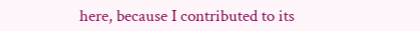here, because I contributed to its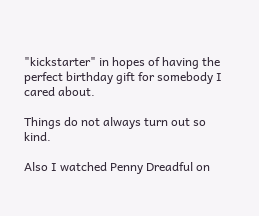"kickstarter" in hopes of having the perfect birthday gift for somebody I cared about.

Things do not always turn out so kind.

Also I watched Penny Dreadful on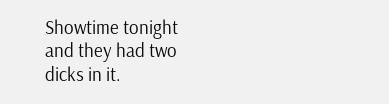Showtime tonight and they had two dicks in it.